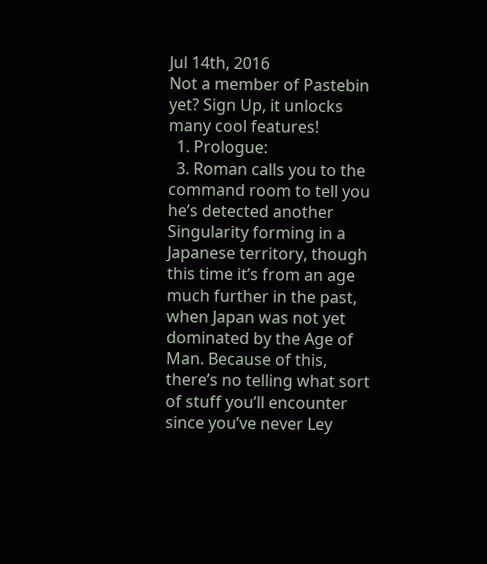Jul 14th, 2016
Not a member of Pastebin yet? Sign Up, it unlocks many cool features!
  1. Prologue:
  3. Roman calls you to the command room to tell you he’s detected another Singularity forming in a Japanese territory, though this time it’s from an age much further in the past, when Japan was not yet dominated by the Age of Man. Because of this, there’s no telling what sort of stuff you’ll encounter since you’ve never Ley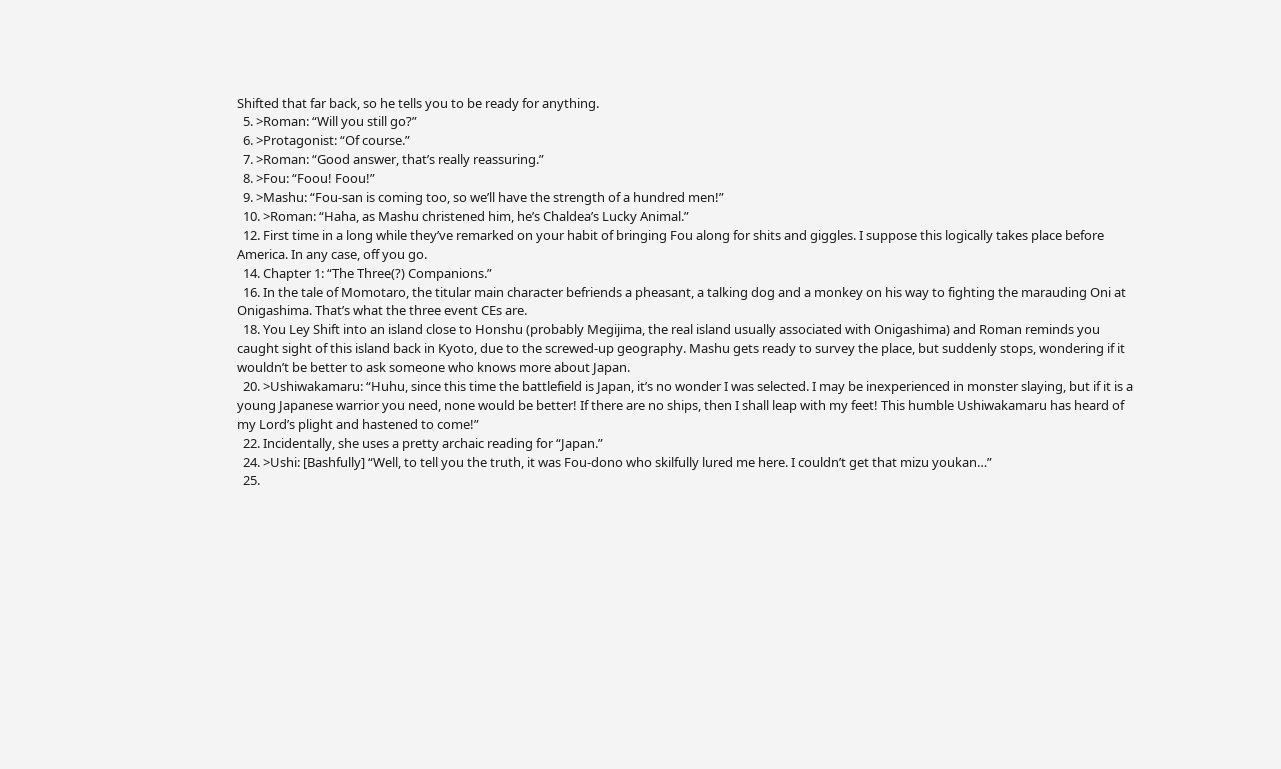Shifted that far back, so he tells you to be ready for anything.
  5. >Roman: “Will you still go?”
  6. >Protagonist: “Of course.”
  7. >Roman: “Good answer, that’s really reassuring.”
  8. >Fou: “Foou! Foou!”
  9. >Mashu: “Fou-san is coming too, so we’ll have the strength of a hundred men!”
  10. >Roman: “Haha, as Mashu christened him, he’s Chaldea’s Lucky Animal.”
  12. First time in a long while they’ve remarked on your habit of bringing Fou along for shits and giggles. I suppose this logically takes place before America. In any case, off you go.
  14. Chapter 1: “The Three(?) Companions.”
  16. In the tale of Momotaro, the titular main character befriends a pheasant, a talking dog and a monkey on his way to fighting the marauding Oni at Onigashima. That’s what the three event CEs are.
  18. You Ley Shift into an island close to Honshu (probably Megijima, the real island usually associated with Onigashima) and Roman reminds you caught sight of this island back in Kyoto, due to the screwed-up geography. Mashu gets ready to survey the place, but suddenly stops, wondering if it wouldn’t be better to ask someone who knows more about Japan.
  20. >Ushiwakamaru: “Huhu, since this time the battlefield is Japan, it’s no wonder I was selected. I may be inexperienced in monster slaying, but if it is a young Japanese warrior you need, none would be better! If there are no ships, then I shall leap with my feet! This humble Ushiwakamaru has heard of my Lord’s plight and hastened to come!”
  22. Incidentally, she uses a pretty archaic reading for “Japan.”
  24. >Ushi: [Bashfully] “Well, to tell you the truth, it was Fou-dono who skilfully lured me here. I couldn’t get that mizu youkan…”
  25.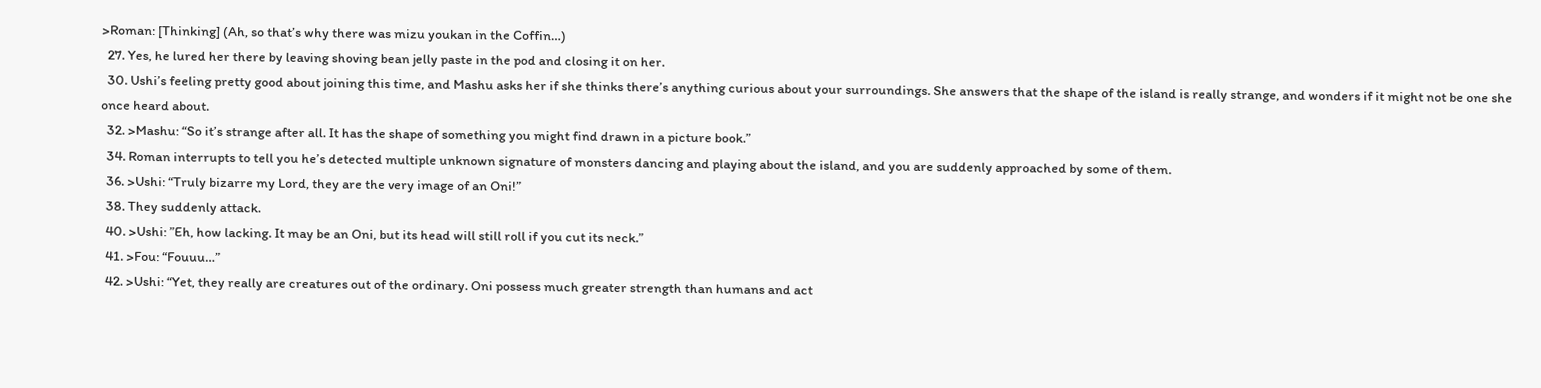>Roman: [Thinking] (Ah, so that’s why there was mizu youkan in the Coffin…)
  27. Yes, he lured her there by leaving shoving bean jelly paste in the pod and closing it on her.
  30. Ushi’s feeling pretty good about joining this time, and Mashu asks her if she thinks there’s anything curious about your surroundings. She answers that the shape of the island is really strange, and wonders if it might not be one she once heard about.
  32. >Mashu: “So it’s strange after all. It has the shape of something you might find drawn in a picture book.”
  34. Roman interrupts to tell you he’s detected multiple unknown signature of monsters dancing and playing about the island, and you are suddenly approached by some of them.
  36. >Ushi: “Truly bizarre my Lord, they are the very image of an Oni!”
  38. They suddenly attack.
  40. >Ushi: ”Eh, how lacking. It may be an Oni, but its head will still roll if you cut its neck.”
  41. >Fou: “Fouuu…”
  42. >Ushi: “Yet, they really are creatures out of the ordinary. Oni possess much greater strength than humans and act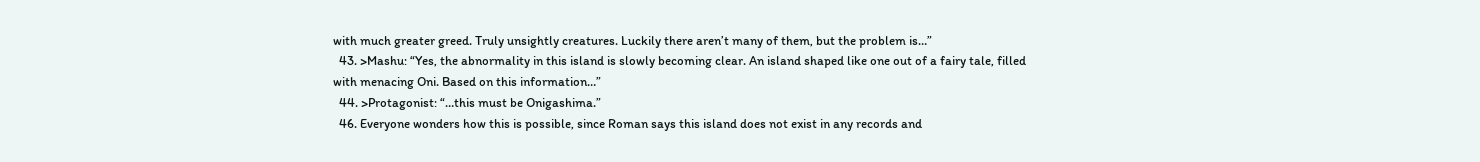with much greater greed. Truly unsightly creatures. Luckily there aren’t many of them, but the problem is…”
  43. >Mashu: “Yes, the abnormality in this island is slowly becoming clear. An island shaped like one out of a fairy tale, filled with menacing Oni. Based on this information…”
  44. >Protagonist: “…this must be Onigashima.”
  46. Everyone wonders how this is possible, since Roman says this island does not exist in any records and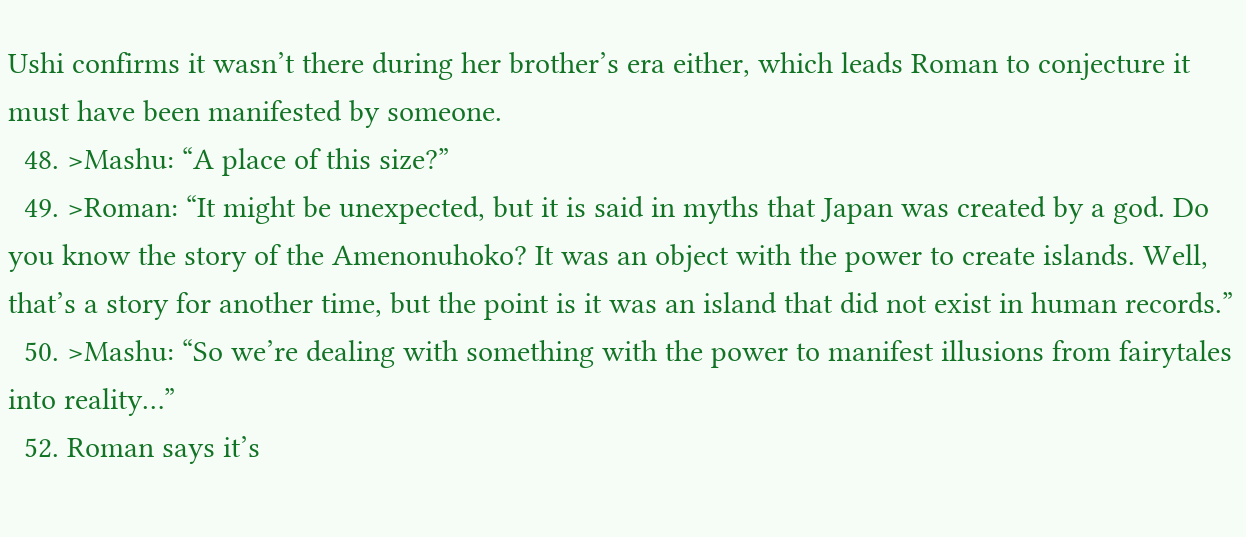Ushi confirms it wasn’t there during her brother’s era either, which leads Roman to conjecture it must have been manifested by someone.
  48. >Mashu: “A place of this size?”
  49. >Roman: “It might be unexpected, but it is said in myths that Japan was created by a god. Do you know the story of the Amenonuhoko? It was an object with the power to create islands. Well, that’s a story for another time, but the point is it was an island that did not exist in human records.”
  50. >Mashu: “So we’re dealing with something with the power to manifest illusions from fairytales into reality…”
  52. Roman says it’s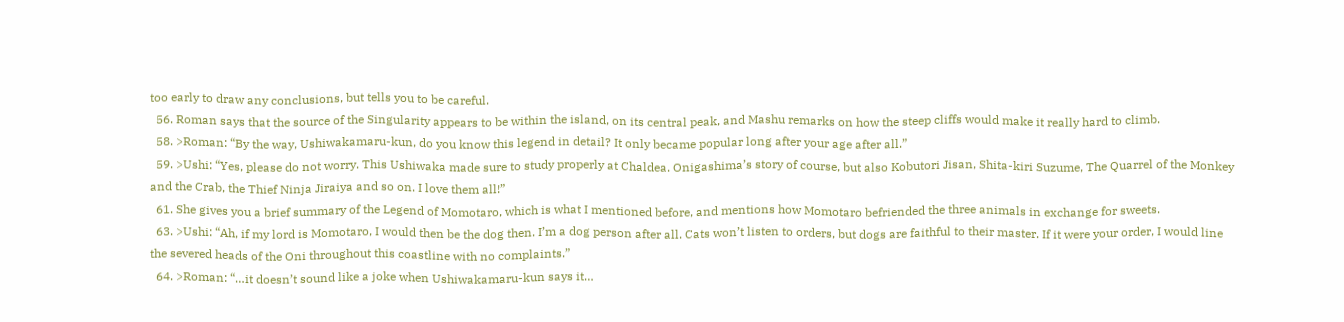too early to draw any conclusions, but tells you to be careful.
  56. Roman says that the source of the Singularity appears to be within the island, on its central peak, and Mashu remarks on how the steep cliffs would make it really hard to climb.
  58. >Roman: “By the way, Ushiwakamaru-kun, do you know this legend in detail? It only became popular long after your age after all.”
  59. >Ushi: “Yes, please do not worry. This Ushiwaka made sure to study properly at Chaldea. Onigashima’s story of course, but also Kobutori Jisan, Shita-kiri Suzume, The Quarrel of the Monkey and the Crab, the Thief Ninja Jiraiya and so on. I love them all!”
  61. She gives you a brief summary of the Legend of Momotaro, which is what I mentioned before, and mentions how Momotaro befriended the three animals in exchange for sweets.
  63. >Ushi: “Ah, if my lord is Momotaro, I would then be the dog then. I’m a dog person after all. Cats won’t listen to orders, but dogs are faithful to their master. If it were your order, I would line the severed heads of the Oni throughout this coastline with no complaints.”
  64. >Roman: “…it doesn’t sound like a joke when Ushiwakamaru-kun says it…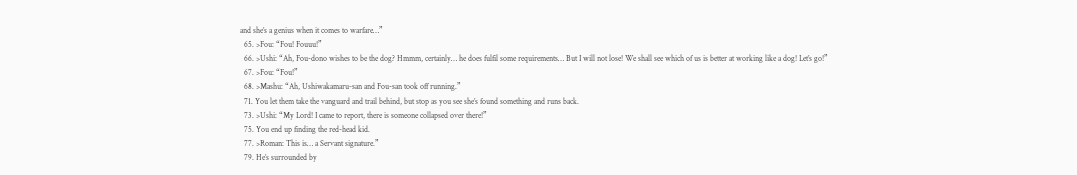and she’s a genius when it comes to warfare…”
  65. >Fou: “Fou! Fouuu!”
  66. >Ushi: “Ah, Fou-dono wishes to be the dog? Hmmm, certainly… he does fulfil some requirements… But I will not lose! We shall see which of us is better at working like a dog! Let’s go!”
  67. >Fou: “Fou!”
  68. >Mashu: “Ah, Ushiwakamaru-san and Fou-san took off running.”
  71. You let them take the vanguard and trail behind, but stop as you see she’s found something and runs back.
  73. >Ushi: “My Lord! I came to report, there is someone collapsed over there!”
  75. You end up finding the red-head kid.
  77. >Roman: This is… a Servant signature.”
  79. He’s surrounded by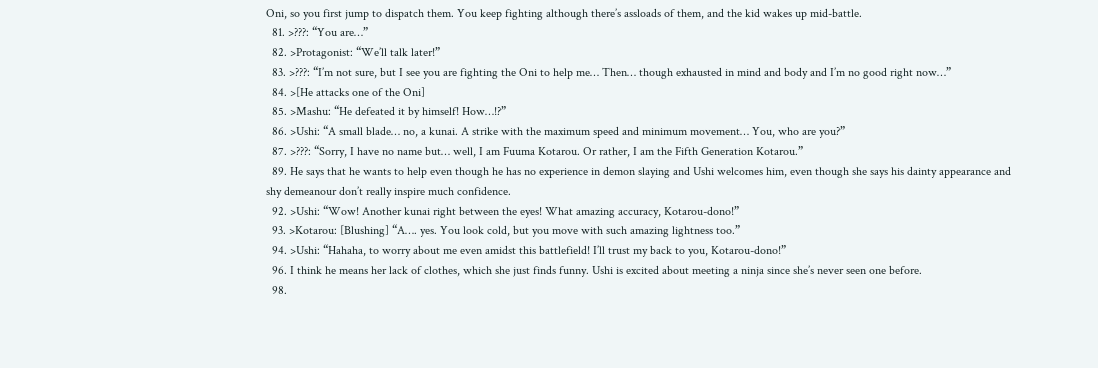Oni, so you first jump to dispatch them. You keep fighting although there’s assloads of them, and the kid wakes up mid-battle.
  81. >???: “You are…”
  82. >Protagonist: “We’ll talk later!”
  83. >???: “I’m not sure, but I see you are fighting the Oni to help me… Then… though exhausted in mind and body and I’m no good right now…”
  84. >[He attacks one of the Oni]
  85. >Mashu: “He defeated it by himself! How…!?”
  86. >Ushi: “A small blade… no, a kunai. A strike with the maximum speed and minimum movement… You, who are you?”
  87. >???: “Sorry, I have no name but… well, I am Fuuma Kotarou. Or rather, I am the Fifth Generation Kotarou.”
  89. He says that he wants to help even though he has no experience in demon slaying and Ushi welcomes him, even though she says his dainty appearance and shy demeanour don’t really inspire much confidence.
  92. >Ushi: “Wow! Another kunai right between the eyes! What amazing accuracy, Kotarou-dono!”
  93. >Kotarou: [Blushing] “A…. yes. You look cold, but you move with such amazing lightness too.”
  94. >Ushi: “Hahaha, to worry about me even amidst this battlefield! I’ll trust my back to you, Kotarou-dono!”
  96. I think he means her lack of clothes, which she just finds funny. Ushi is excited about meeting a ninja since she’s never seen one before.
  98.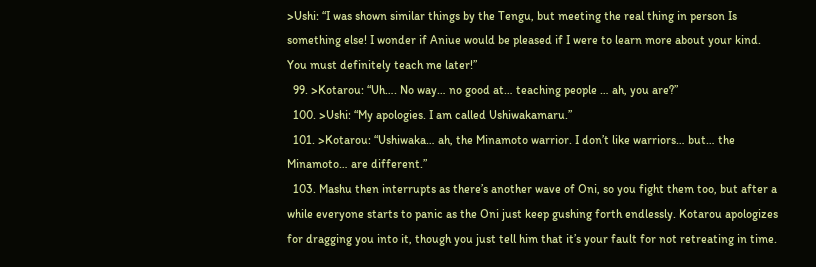>Ushi: “I was shown similar things by the Tengu, but meeting the real thing in person Is something else! I wonder if Aniue would be pleased if I were to learn more about your kind. You must definitely teach me later!”
  99. >Kotarou: “Uh…. No way… no good at… teaching people … ah, you are?”
  100. >Ushi: “My apologies. I am called Ushiwakamaru.”
  101. >Kotarou: “Ushiwaka… ah, the Minamoto warrior. I don’t like warriors… but… the Minamoto… are different.”
  103. Mashu then interrupts as there’s another wave of Oni, so you fight them too, but after a while everyone starts to panic as the Oni just keep gushing forth endlessly. Kotarou apologizes for dragging you into it, though you just tell him that it’s your fault for not retreating in time.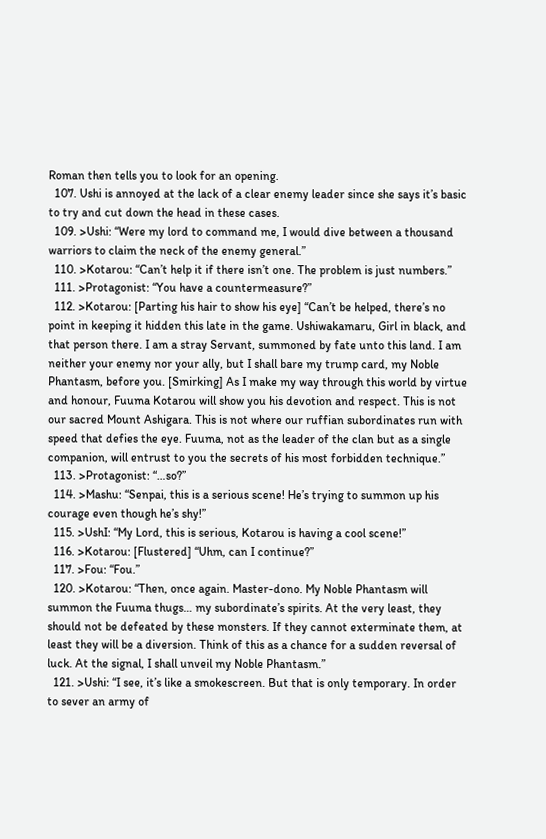Roman then tells you to look for an opening.
  107. Ushi is annoyed at the lack of a clear enemy leader since she says it’s basic to try and cut down the head in these cases.
  109. >Ushi: “Were my lord to command me, I would dive between a thousand warriors to claim the neck of the enemy general.”
  110. >Kotarou: “Can’t help it if there isn’t one. The problem is just numbers.”
  111. >Protagonist: “You have a countermeasure?”
  112. >Kotarou: [Parting his hair to show his eye] “Can’t be helped, there’s no point in keeping it hidden this late in the game. Ushiwakamaru, Girl in black, and that person there. I am a stray Servant, summoned by fate unto this land. I am neither your enemy nor your ally, but I shall bare my trump card, my Noble Phantasm, before you. [Smirking] As I make my way through this world by virtue and honour, Fuuma Kotarou will show you his devotion and respect. This is not our sacred Mount Ashigara. This is not where our ruffian subordinates run with speed that defies the eye. Fuuma, not as the leader of the clan but as a single companion, will entrust to you the secrets of his most forbidden technique.”
  113. >Protagonist: “…so?”
  114. >Mashu: “Senpai, this is a serious scene! He’s trying to summon up his courage even though he’s shy!”
  115. >UshI: “My Lord, this is serious, Kotarou is having a cool scene!”
  116. >Kotarou: [Flustered] “Uhm, can I continue?”
  117. >Fou: “Fou.”
  120. >Kotarou: “Then, once again. Master-dono. My Noble Phantasm will summon the Fuuma thugs… my subordinate’s spirits. At the very least, they should not be defeated by these monsters. If they cannot exterminate them, at least they will be a diversion. Think of this as a chance for a sudden reversal of luck. At the signal, I shall unveil my Noble Phantasm.”
  121. >Ushi: “I see, it’s like a smokescreen. But that is only temporary. In order to sever an army of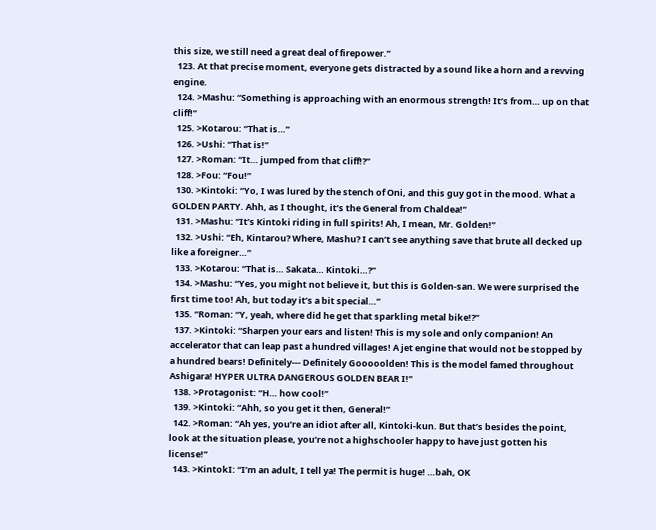this size, we still need a great deal of firepower.”
  123. At that precise moment, everyone gets distracted by a sound like a horn and a revving engine.
  124. >Mashu: “Something is approaching with an enormous strength! It’s from… up on that cliff!”
  125. >Kotarou: “That is…”
  126. >Ushi: “That is!”
  127. >Roman: “It… jumped from that cliff!?”
  128. >Fou: “Fou!”
  130. >Kintoki: “Yo, I was lured by the stench of Oni, and this guy got in the mood. What a GOLDEN PARTY. Ahh, as I thought, it’s the General from Chaldea!”
  131. >Mashu: “It’s Kintoki riding in full spirits! Ah, I mean, Mr. Golden!”
  132. >Ushi: “Eh, Kintarou? Where, Mashu? I can’t see anything save that brute all decked up like a foreigner…”
  133. >Kotarou: “That is… Sakata… Kintoki…?”
  134. >Mashu: “Yes, you might not believe it, but this is Golden-san. We were surprised the first time too! Ah, but today it’s a bit special…”
  135. “Roman: “Y, yeah, where did he get that sparkling metal bike!?”
  137. >Kintoki: “Sharpen your ears and listen! This is my sole and only companion! An accelerator that can leap past a hundred villages! A jet engine that would not be stopped by a hundred bears! Definitely--- Definitely Gooooolden! This is the model famed throughout Ashigara! HYPER ULTRA DANGEROUS GOLDEN BEAR I!”
  138. >Protagonist: “H… how cool!”
  139. >Kintoki: “Ahh, so you get it then, General!”
  142. >Roman: “Ah yes, you’re an idiot after all, Kintoki-kun. But that’s besides the point, look at the situation please, you’re not a highschooler happy to have just gotten his license!”
  143. >KintokI: “I’m an adult, I tell ya! The permit is huge! …bah, OK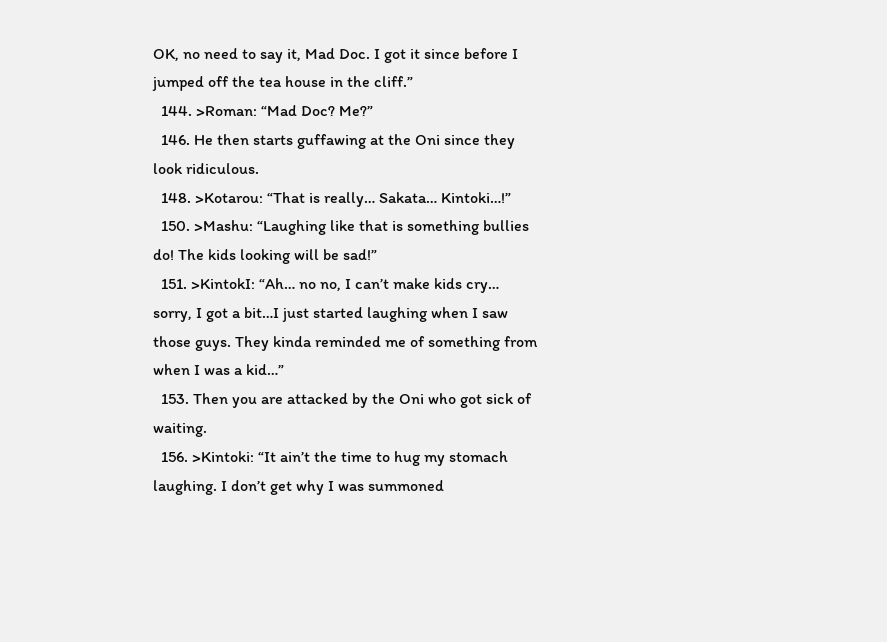OK, no need to say it, Mad Doc. I got it since before I jumped off the tea house in the cliff.”
  144. >Roman: “Mad Doc? Me?”
  146. He then starts guffawing at the Oni since they look ridiculous.
  148. >Kotarou: “That is really… Sakata… Kintoki…!”
  150. >Mashu: “Laughing like that is something bullies do! The kids looking will be sad!”
  151. >KintokI: “Ah… no no, I can’t make kids cry… sorry, I got a bit…I just started laughing when I saw those guys. They kinda reminded me of something from when I was a kid…”
  153. Then you are attacked by the Oni who got sick of waiting.
  156. >Kintoki: “It ain’t the time to hug my stomach laughing. I don’t get why I was summoned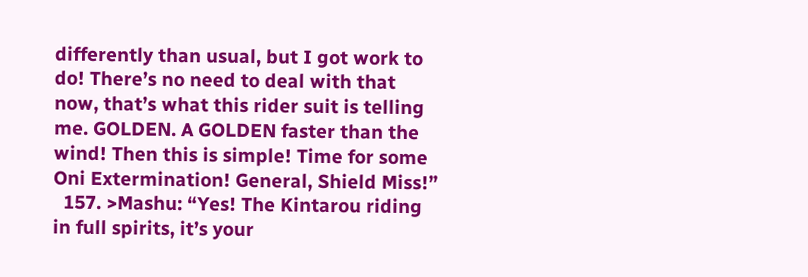differently than usual, but I got work to do! There’s no need to deal with that now, that’s what this rider suit is telling me. GOLDEN. A GOLDEN faster than the wind! Then this is simple! Time for some Oni Extermination! General, Shield Miss!”
  157. >Mashu: “Yes! The Kintarou riding in full spirits, it’s your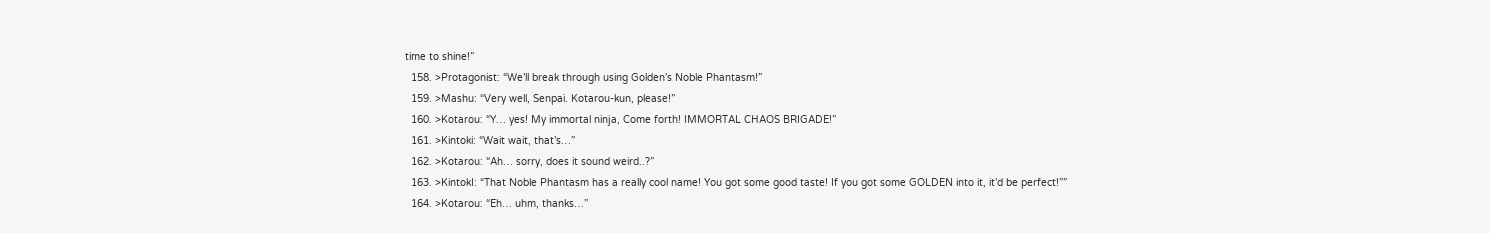time to shine!”
  158. >Protagonist: “We’ll break through using Golden’s Noble Phantasm!”
  159. >Mashu: “Very well, Senpai. Kotarou-kun, please!”
  160. >Kotarou: “Y… yes! My immortal ninja, Come forth! IMMORTAL CHAOS BRIGADE!”
  161. >Kintoki: “Wait wait, that’s…”
  162. >Kotarou: “Ah… sorry, does it sound weird..?”
  163. >KintokI: “That Noble Phantasm has a really cool name! You got some good taste! If you got some GOLDEN into it, it’d be perfect!””
  164. >Kotarou: “Eh… uhm, thanks…”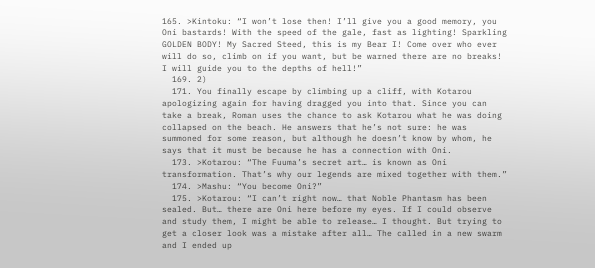165. >Kintoku: “I won’t lose then! I’ll give you a good memory, you Oni bastards! With the speed of the gale, fast as lighting! Sparkling GOLDEN BODY! My Sacred Steed, this is my Bear I! Come over who ever will do so, climb on if you want, but be warned there are no breaks! I will guide you to the depths of hell!”
  169. 2)
  171. You finally escape by climbing up a cliff, with Kotarou apologizing again for having dragged you into that. Since you can take a break, Roman uses the chance to ask Kotarou what he was doing collapsed on the beach. He answers that he’s not sure: he was summoned for some reason, but although he doesn’t know by whom, he says that it must be because he has a connection with Oni.
  173. >Kotarou: “The Fuuma’s secret art… is known as Oni transformation. That’s why our legends are mixed together with them.”
  174. >Mashu: “You become Oni?”
  175. >Kotarou: “I can’t right now… that Noble Phantasm has been sealed. But… there are Oni here before my eyes. If I could observe and study them, I might be able to release… I thought. But trying to get a closer look was a mistake after all… The called in a new swarm and I ended up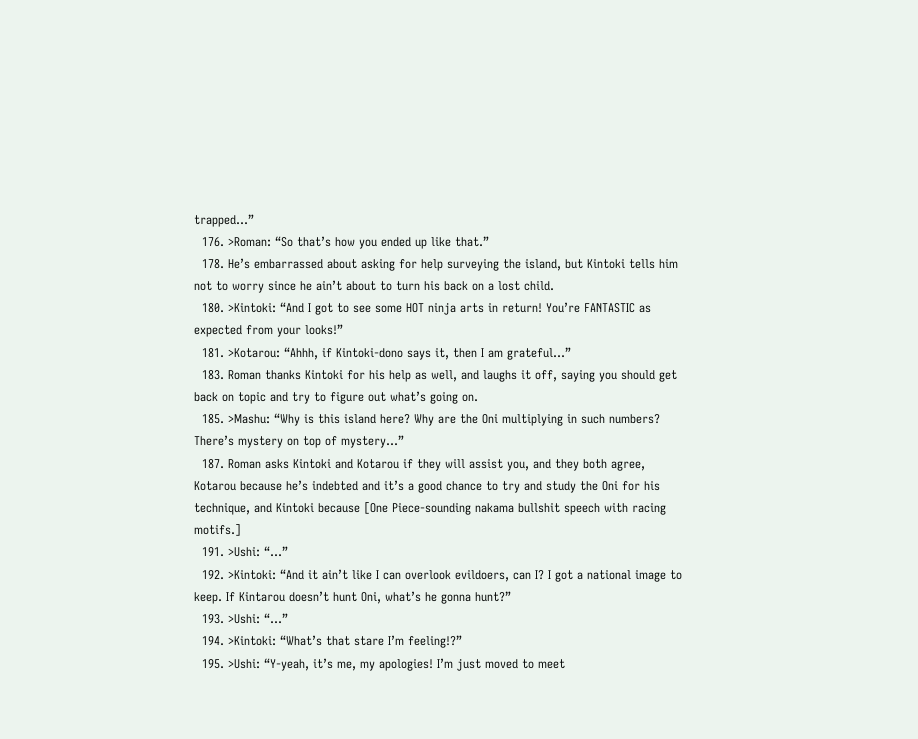trapped…”
  176. >Roman: “So that’s how you ended up like that.”
  178. He’s embarrassed about asking for help surveying the island, but Kintoki tells him not to worry since he ain’t about to turn his back on a lost child.
  180. >Kintoki: “And I got to see some HOT ninja arts in return! You’re FANTASTIC as expected from your looks!”
  181. >Kotarou: “Ahhh, if Kintoki-dono says it, then I am grateful…”
  183. Roman thanks Kintoki for his help as well, and laughs it off, saying you should get back on topic and try to figure out what’s going on.
  185. >Mashu: “Why is this island here? Why are the Oni multiplying in such numbers? There’s mystery on top of mystery…”
  187. Roman asks Kintoki and Kotarou if they will assist you, and they both agree, Kotarou because he’s indebted and it’s a good chance to try and study the Oni for his technique, and Kintoki because [One Piece-sounding nakama bullshit speech with racing motifs.]
  191. >Ushi: “…”
  192. >Kintoki: “And it ain’t like I can overlook evildoers, can I? I got a national image to keep. If Kintarou doesn’t hunt Oni, what’s he gonna hunt?”
  193. >Ushi: “…”
  194. >Kintoki: “What’s that stare I’m feeling!?”
  195. >Ushi: “Y-yeah, it’s me, my apologies! I’m just moved to meet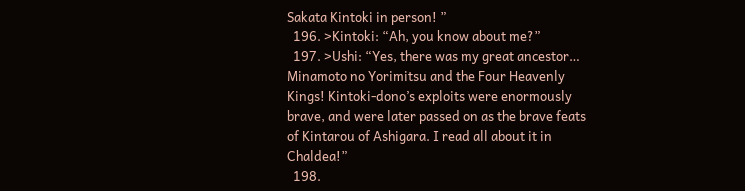Sakata Kintoki in person! ”
  196. >Kintoki: “Ah, you know about me?”
  197. >Ushi: “Yes, there was my great ancestor… Minamoto no Yorimitsu and the Four Heavenly Kings! Kintoki-dono’s exploits were enormously brave, and were later passed on as the brave feats of Kintarou of Ashigara. I read all about it in Chaldea!”
  198.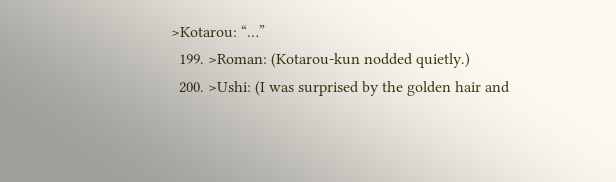>Kotarou: “…”
  199. >Roman: (Kotarou-kun nodded quietly.)
  200. >Ushi: (I was surprised by the golden hair and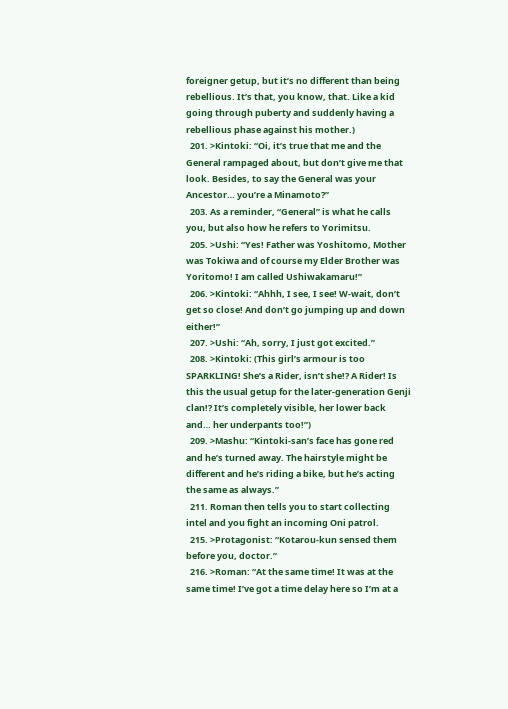foreigner getup, but it’s no different than being rebellious. It’s that, you know, that. Like a kid going through puberty and suddenly having a rebellious phase against his mother.)
  201. >Kintoki: “Oi, it’s true that me and the General rampaged about, but don’t give me that look. Besides, to say the General was your Ancestor… you’re a Minamoto?”
  203. As a reminder, “General” is what he calls you, but also how he refers to Yorimitsu.
  205. >Ushi: “Yes! Father was Yoshitomo, Mother was Tokiwa and of course my Elder Brother was Yoritomo! I am called Ushiwakamaru!”
  206. >Kintoki: “Ahhh, I see, I see! W-wait, don’t get so close! And don’t go jumping up and down either!”
  207. >Ushi: “Ah, sorry, I just got excited.”
  208. >Kintoki: (This girl’s armour is too SPARKLING! She’s a Rider, isn’t she!? A Rider! Is this the usual getup for the later-generation Genji clan!? It’s completely visible, her lower back and… her underpants too!”)
  209. >Mashu: “Kintoki-san’s face has gone red and he’s turned away. The hairstyle might be different and he’s riding a bike, but he’s acting the same as always.”
  211. Roman then tells you to start collecting intel and you fight an incoming Oni patrol.
  215. >Protagonist: “Kotarou-kun sensed them before you, doctor.”
  216. >Roman: “At the same time! It was at the same time! I’ve got a time delay here so I’m at a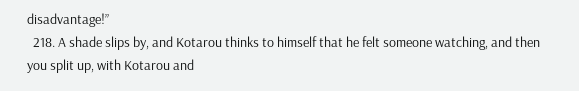disadvantage!”
  218. A shade slips by, and Kotarou thinks to himself that he felt someone watching, and then you split up, with Kotarou and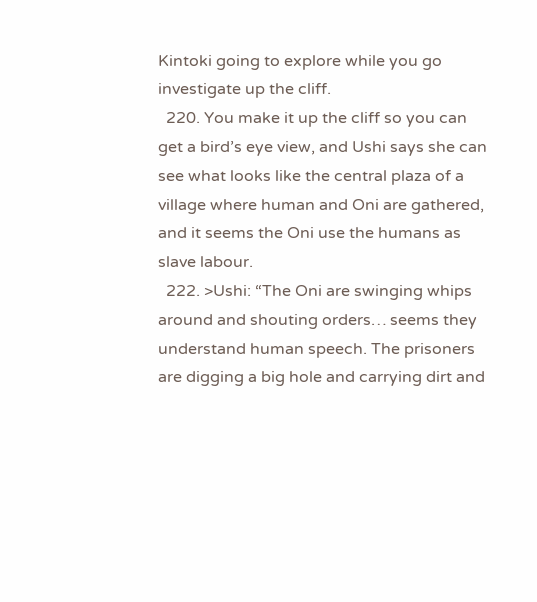Kintoki going to explore while you go investigate up the cliff.
  220. You make it up the cliff so you can get a bird’s eye view, and Ushi says she can see what looks like the central plaza of a village where human and Oni are gathered, and it seems the Oni use the humans as slave labour.
  222. >Ushi: “The Oni are swinging whips around and shouting orders… seems they understand human speech. The prisoners are digging a big hole and carrying dirt and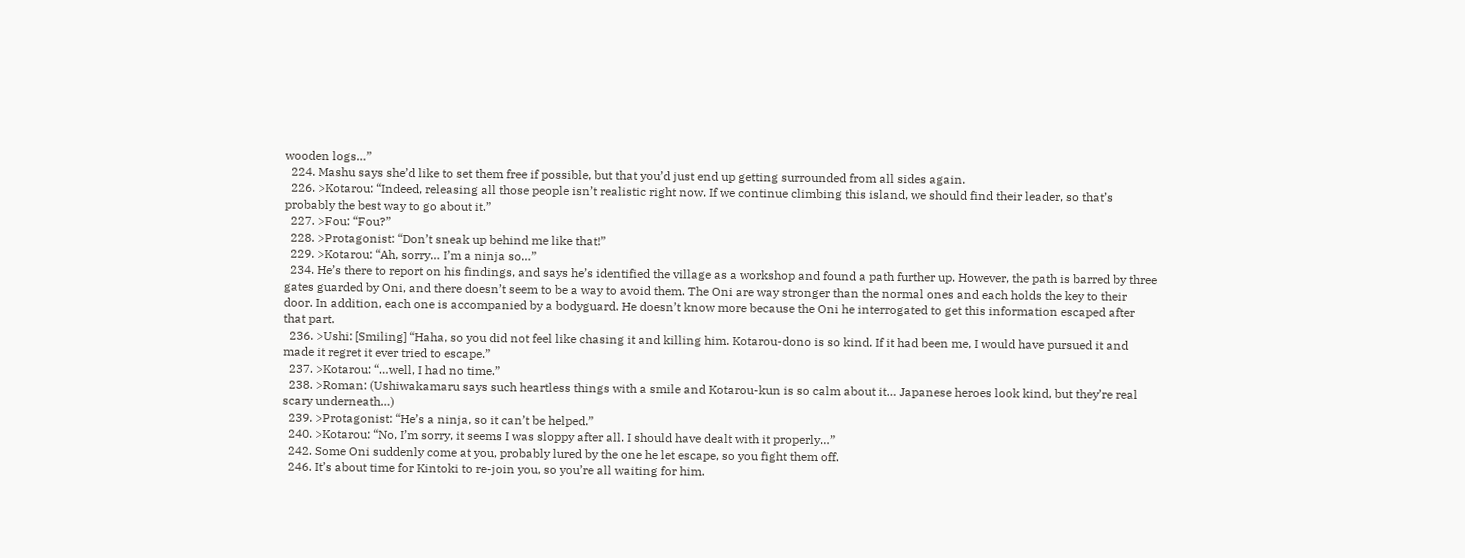wooden logs…”
  224. Mashu says she’d like to set them free if possible, but that you’d just end up getting surrounded from all sides again.
  226. >Kotarou: “Indeed, releasing all those people isn’t realistic right now. If we continue climbing this island, we should find their leader, so that’s probably the best way to go about it.”
  227. >Fou: “Fou?”
  228. >Protagonist: “Don’t sneak up behind me like that!”
  229. >Kotarou: “Ah, sorry… I’m a ninja so…”
  234. He’s there to report on his findings, and says he’s identified the village as a workshop and found a path further up. However, the path is barred by three gates guarded by Oni, and there doesn’t seem to be a way to avoid them. The Oni are way stronger than the normal ones and each holds the key to their door. In addition, each one is accompanied by a bodyguard. He doesn’t know more because the Oni he interrogated to get this information escaped after that part.
  236. >Ushi: [Smiling] “Haha, so you did not feel like chasing it and killing him. Kotarou-dono is so kind. If it had been me, I would have pursued it and made it regret it ever tried to escape.”
  237. >Kotarou: “…well, I had no time.”
  238. >Roman: (Ushiwakamaru says such heartless things with a smile and Kotarou-kun is so calm about it… Japanese heroes look kind, but they’re real scary underneath…)
  239. >Protagonist: “He’s a ninja, so it can’t be helped.”
  240. >Kotarou: “No, I’m sorry, it seems I was sloppy after all. I should have dealt with it properly…”
  242. Some Oni suddenly come at you, probably lured by the one he let escape, so you fight them off.
  246. It’s about time for Kintoki to re-join you, so you’re all waiting for him.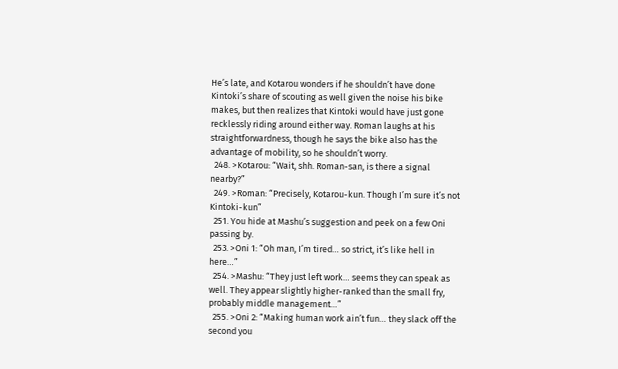He’s late, and Kotarou wonders if he shouldn’t have done Kintoki’s share of scouting as well given the noise his bike makes, but then realizes that Kintoki would have just gone recklessly riding around either way. Roman laughs at his straightforwardness, though he says the bike also has the advantage of mobility, so he shouldn’t worry.
  248. >Kotarou: “Wait, shh. Roman-san, is there a signal nearby?”
  249. >Roman: “Precisely, Kotarou-kun. Though I’m sure it’s not Kintoki-kun”
  251. You hide at Mashu’s suggestion and peek on a few Oni passing by.
  253. >Oni 1: “Oh man, I’m tired… so strict, it’s like hell in here…”
  254. >Mashu: “They just left work… seems they can speak as well. They appear slightly higher-ranked than the small fry, probably middle management…”
  255. >Oni 2: “Making human work ain’t fun… they slack off the second you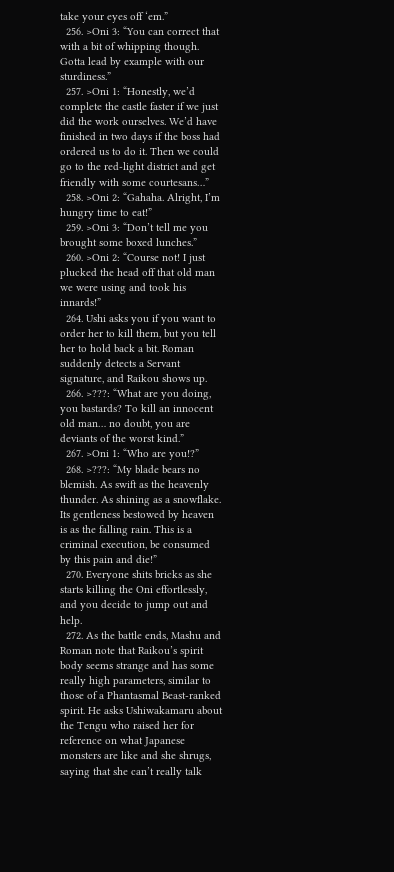take your eyes off ‘em.”
  256. >Oni 3: “You can correct that with a bit of whipping though. Gotta lead by example with our sturdiness.”
  257. >Oni 1: “Honestly, we’d complete the castle faster if we just did the work ourselves. We’d have finished in two days if the boss had ordered us to do it. Then we could go to the red-light district and get friendly with some courtesans…”
  258. >Oni 2: “Gahaha. Alright, I’m hungry time to eat!”
  259. >Oni 3: “Don’t tell me you brought some boxed lunches.”
  260. >Oni 2: “Course not! I just plucked the head off that old man we were using and took his innards!”
  264. Ushi asks you if you want to order her to kill them, but you tell her to hold back a bit. Roman suddenly detects a Servant signature, and Raikou shows up.
  266. >???: “What are you doing, you bastards? To kill an innocent old man… no doubt, you are deviants of the worst kind.”
  267. >Oni 1: “Who are you!?”
  268. >???: “My blade bears no blemish. As swift as the heavenly thunder. As shining as a snowflake. Its gentleness bestowed by heaven is as the falling rain. This is a criminal execution, be consumed by this pain and die!”
  270. Everyone shits bricks as she starts killing the Oni effortlessly, and you decide to jump out and help.
  272. As the battle ends, Mashu and Roman note that Raikou’s spirit body seems strange and has some really high parameters, similar to those of a Phantasmal Beast-ranked spirit. He asks Ushiwakamaru about the Tengu who raised her for reference on what Japanese monsters are like and she shrugs, saying that she can’t really talk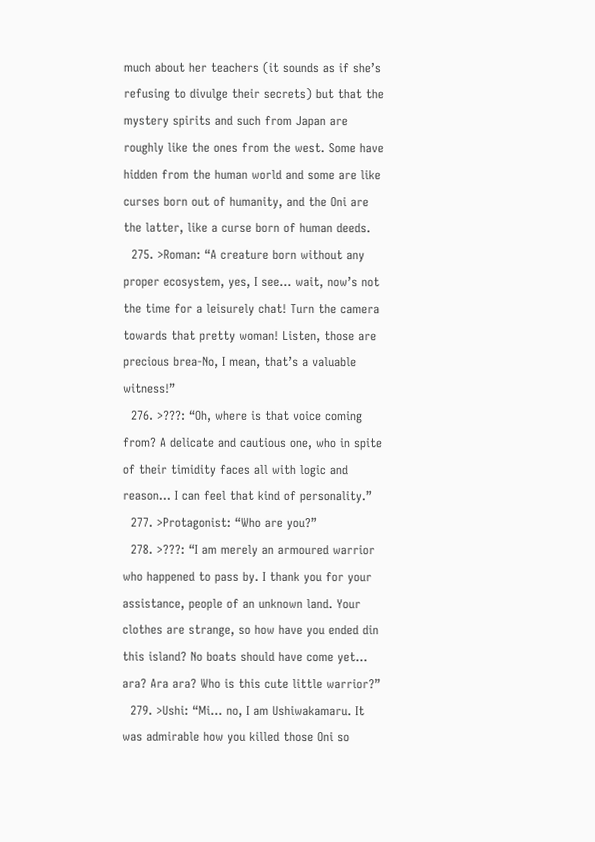much about her teachers (it sounds as if she’s refusing to divulge their secrets) but that the mystery spirits and such from Japan are roughly like the ones from the west. Some have hidden from the human world and some are like curses born out of humanity, and the Oni are the latter, like a curse born of human deeds.
  275. >Roman: “A creature born without any proper ecosystem, yes, I see… wait, now’s not the time for a leisurely chat! Turn the camera towards that pretty woman! Listen, those are precious brea-No, I mean, that’s a valuable witness!”
  276. >???: “Oh, where is that voice coming from? A delicate and cautious one, who in spite of their timidity faces all with logic and reason… I can feel that kind of personality.”
  277. >Protagonist: “Who are you?”
  278. >???: “I am merely an armoured warrior who happened to pass by. I thank you for your assistance, people of an unknown land. Your clothes are strange, so how have you ended din this island? No boats should have come yet… ara? Ara ara? Who is this cute little warrior?”
  279. >Ushi: “Mi... no, I am Ushiwakamaru. It was admirable how you killed those Oni so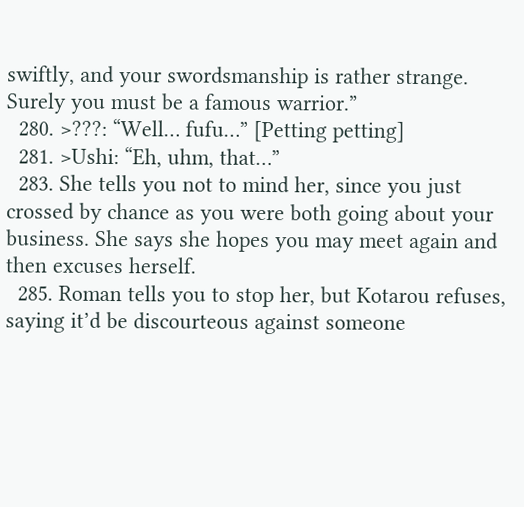swiftly, and your swordsmanship is rather strange. Surely you must be a famous warrior.”
  280. >???: “Well… fufu…” [Petting petting]
  281. >Ushi: “Eh, uhm, that…”
  283. She tells you not to mind her, since you just crossed by chance as you were both going about your business. She says she hopes you may meet again and then excuses herself.
  285. Roman tells you to stop her, but Kotarou refuses, saying it’d be discourteous against someone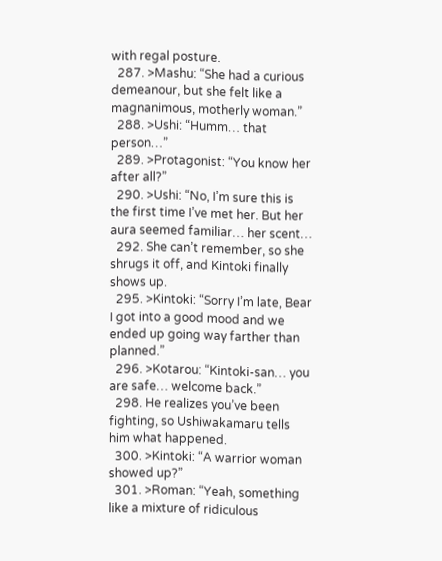with regal posture.
  287. >Mashu: “She had a curious demeanour, but she felt like a magnanimous, motherly woman.”
  288. >Ushi: “Humm… that person…”
  289. >Protagonist: “You know her after all?”
  290. >Ushi: “No, I’m sure this is the first time I’ve met her. But her aura seemed familiar… her scent…
  292. She can’t remember, so she shrugs it off, and Kintoki finally shows up.
  295. >Kintoki: “Sorry I’m late, Bear I got into a good mood and we ended up going way farther than planned.”
  296. >Kotarou: “Kintoki-san… you are safe… welcome back.”
  298. He realizes you’ve been fighting, so Ushiwakamaru tells him what happened.
  300. >Kintoki: “A warrior woman showed up?”
  301. >Roman: “Yeah, something like a mixture of ridiculous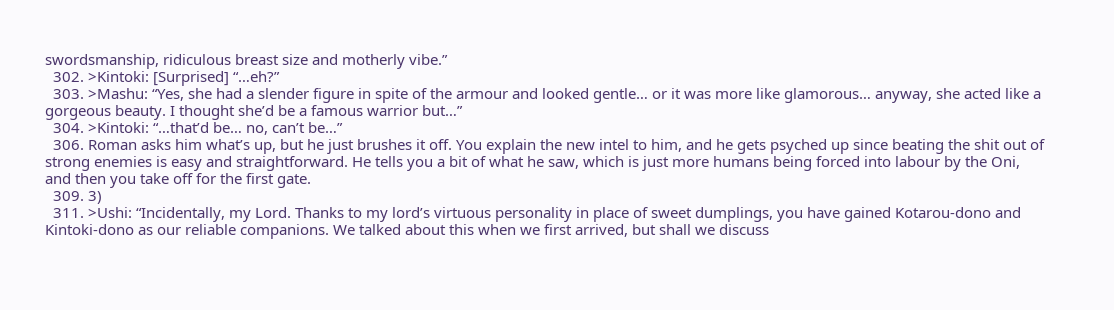swordsmanship, ridiculous breast size and motherly vibe.”
  302. >Kintoki: [Surprised] “…eh?”
  303. >Mashu: “Yes, she had a slender figure in spite of the armour and looked gentle… or it was more like glamorous… anyway, she acted like a gorgeous beauty. I thought she’d be a famous warrior but…”
  304. >Kintoki: “…that’d be… no, can’t be…”
  306. Roman asks him what’s up, but he just brushes it off. You explain the new intel to him, and he gets psyched up since beating the shit out of strong enemies is easy and straightforward. He tells you a bit of what he saw, which is just more humans being forced into labour by the Oni, and then you take off for the first gate.
  309. 3)
  311. >Ushi: “Incidentally, my Lord. Thanks to my lord’s virtuous personality in place of sweet dumplings, you have gained Kotarou-dono and Kintoki-dono as our reliable companions. We talked about this when we first arrived, but shall we discuss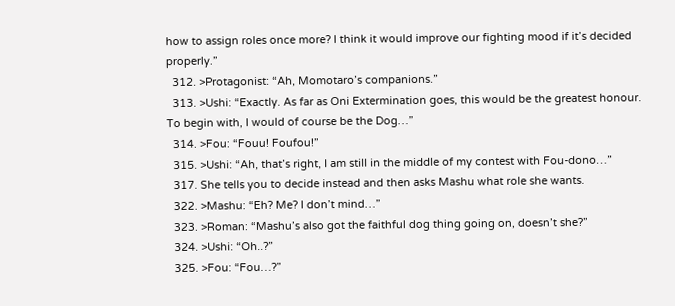how to assign roles once more? I think it would improve our fighting mood if it’s decided properly.”
  312. >Protagonist: “Ah, Momotaro’s companions.”
  313. >Ushi: “Exactly. As far as Oni Extermination goes, this would be the greatest honour. To begin with, I would of course be the Dog…”
  314. >Fou: “Fouu! Foufou!”
  315. >Ushi: “Ah, that’s right, I am still in the middle of my contest with Fou-dono…”
  317. She tells you to decide instead and then asks Mashu what role she wants.
  322. >Mashu: “Eh? Me? I don’t mind…”
  323. >Roman: “Mashu’s also got the faithful dog thing going on, doesn’t she?”
  324. >Ushi: “Oh..?”
  325. >Fou: “Fou…?”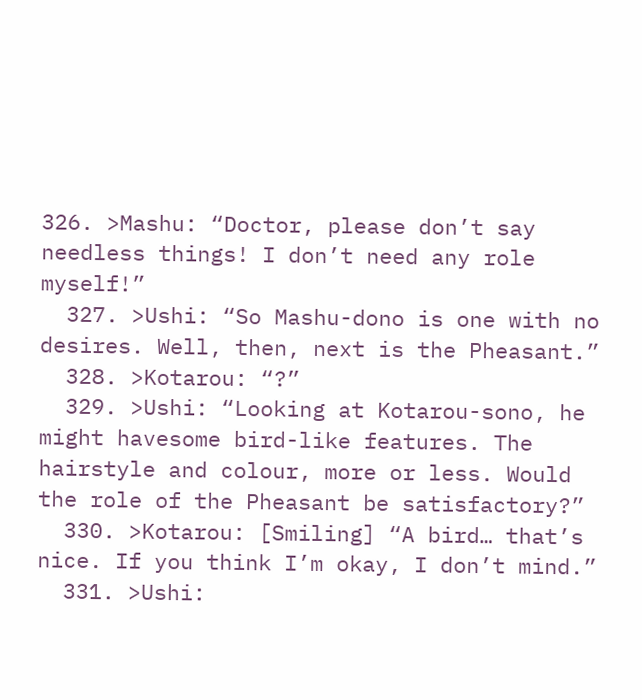326. >Mashu: “Doctor, please don’t say needless things! I don’t need any role myself!”
  327. >Ushi: “So Mashu-dono is one with no desires. Well, then, next is the Pheasant.”
  328. >Kotarou: “?”
  329. >Ushi: “Looking at Kotarou-sono, he might havesome bird-like features. The hairstyle and colour, more or less. Would the role of the Pheasant be satisfactory?”
  330. >Kotarou: [Smiling] “A bird… that’s nice. If you think I’m okay, I don’t mind.”
  331. >Ushi: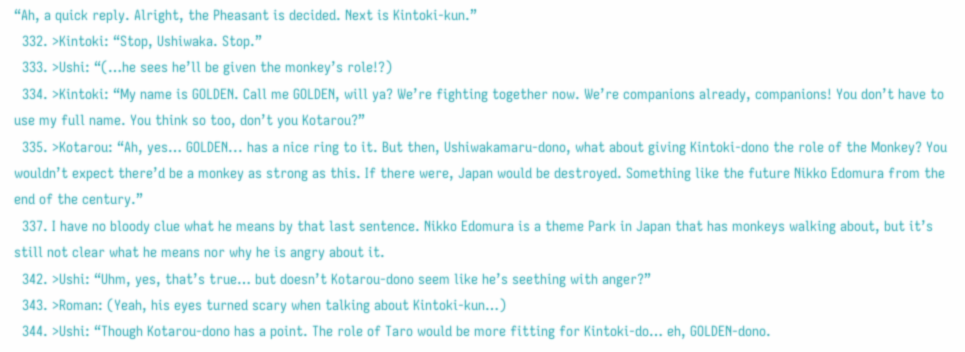“Ah, a quick reply. Alright, the Pheasant is decided. Next is Kintoki-kun.”
  332. >Kintoki: “Stop, Ushiwaka. Stop.”
  333. >Ushi: “(…he sees he’ll be given the monkey’s role!?)
  334. >Kintoki: “My name is GOLDEN. Call me GOLDEN, will ya? We’re fighting together now. We’re companions already, companions! You don’t have to use my full name. You think so too, don’t you Kotarou?”
  335. >Kotarou: “Ah, yes… GOLDEN... has a nice ring to it. But then, Ushiwakamaru-dono, what about giving Kintoki-dono the role of the Monkey? You wouldn’t expect there’d be a monkey as strong as this. If there were, Japan would be destroyed. Something like the future Nikko Edomura from the end of the century.”
  337. I have no bloody clue what he means by that last sentence. Nikko Edomura is a theme Park in Japan that has monkeys walking about, but it’s still not clear what he means nor why he is angry about it.
  342. >Ushi: “Uhm, yes, that’s true… but doesn’t Kotarou-dono seem like he’s seething with anger?”
  343. >Roman: (Yeah, his eyes turned scary when talking about Kintoki-kun…)
  344. >Ushi: “Though Kotarou-dono has a point. The role of Taro would be more fitting for Kintoki-do… eh, GOLDEN-dono.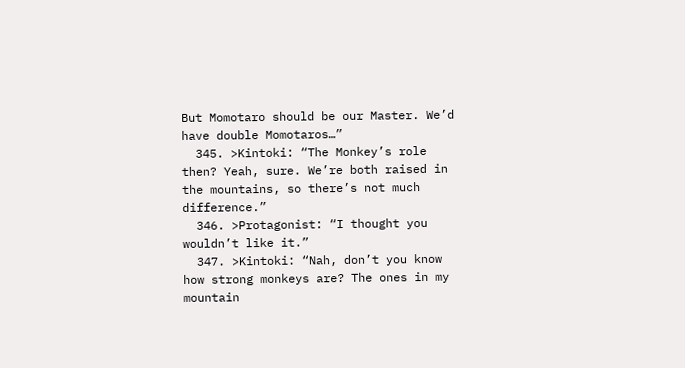But Momotaro should be our Master. We’d have double Momotaros…”
  345. >Kintoki: “The Monkey’s role then? Yeah, sure. We’re both raised in the mountains, so there’s not much difference.”
  346. >Protagonist: “I thought you wouldn’t like it.”
  347. >Kintoki: “Nah, don’t you know how strong monkeys are? The ones in my mountain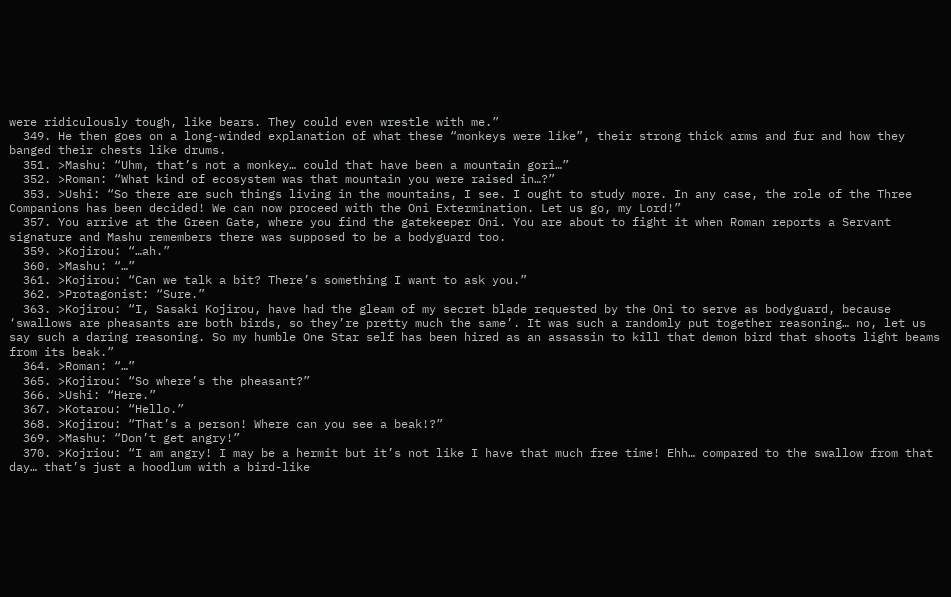were ridiculously tough, like bears. They could even wrestle with me.”
  349. He then goes on a long-winded explanation of what these “monkeys were like”, their strong thick arms and fur and how they banged their chests like drums.
  351. >Mashu: “Uhm, that’s not a monkey… could that have been a mountain gori…”
  352. >Roman: “What kind of ecosystem was that mountain you were raised in…?”
  353. >Ushi: “So there are such things living in the mountains, I see. I ought to study more. In any case, the role of the Three Companions has been decided! We can now proceed with the Oni Extermination. Let us go, my Lord!”
  357. You arrive at the Green Gate, where you find the gatekeeper Oni. You are about to fight it when Roman reports a Servant signature and Mashu remembers there was supposed to be a bodyguard too.
  359. >Kojirou: “…ah.”
  360. >Mashu: “…”
  361. >Kojirou: “Can we talk a bit? There’s something I want to ask you.”
  362. >Protagonist: “Sure.”
  363. >Kojirou: “I, Sasaki Kojirou, have had the gleam of my secret blade requested by the Oni to serve as bodyguard, because ‘swallows are pheasants are both birds, so they’re pretty much the same’. It was such a randomly put together reasoning… no, let us say such a daring reasoning. So my humble One Star self has been hired as an assassin to kill that demon bird that shoots light beams from its beak.”
  364. >Roman: “…”
  365. >Kojirou: “So where’s the pheasant?”
  366. >Ushi: “Here.”
  367. >Kotarou: “Hello.”
  368. >Kojirou: “That’s a person! Where can you see a beak!?”
  369. >Mashu: “Don’t get angry!”
  370. >Kojriou: “I am angry! I may be a hermit but it’s not like I have that much free time! Ehh… compared to the swallow from that day… that’s just a hoodlum with a bird-like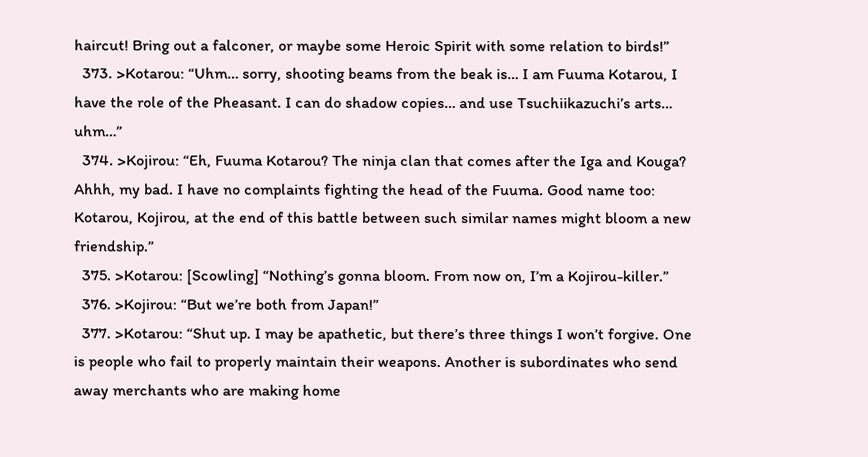haircut! Bring out a falconer, or maybe some Heroic Spirit with some relation to birds!”
  373. >Kotarou: “Uhm… sorry, shooting beams from the beak is… I am Fuuma Kotarou, I have the role of the Pheasant. I can do shadow copies… and use Tsuchiikazuchi’s arts… uhm…”
  374. >Kojirou: “Eh, Fuuma Kotarou? The ninja clan that comes after the Iga and Kouga? Ahhh, my bad. I have no complaints fighting the head of the Fuuma. Good name too: Kotarou, Kojirou, at the end of this battle between such similar names might bloom a new friendship.”
  375. >Kotarou: [Scowling] “Nothing’s gonna bloom. From now on, I’m a Kojirou-killer.”
  376. >Kojirou: “But we’re both from Japan!”
  377. >Kotarou: “Shut up. I may be apathetic, but there’s three things I won’t forgive. One is people who fail to properly maintain their weapons. Another is subordinates who send away merchants who are making home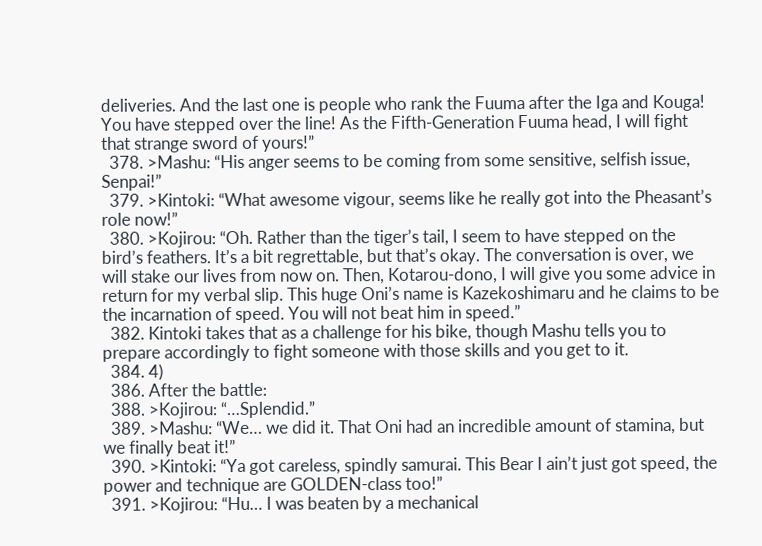deliveries. And the last one is people who rank the Fuuma after the Iga and Kouga! You have stepped over the line! As the Fifth-Generation Fuuma head, I will fight that strange sword of yours!”
  378. >Mashu: “His anger seems to be coming from some sensitive, selfish issue, Senpai!”
  379. >Kintoki: “What awesome vigour, seems like he really got into the Pheasant’s role now!”
  380. >Kojirou: “Oh. Rather than the tiger’s tail, I seem to have stepped on the bird’s feathers. It’s a bit regrettable, but that’s okay. The conversation is over, we will stake our lives from now on. Then, Kotarou-dono, I will give you some advice in return for my verbal slip. This huge Oni’s name is Kazekoshimaru and he claims to be the incarnation of speed. You will not beat him in speed.”
  382. Kintoki takes that as a challenge for his bike, though Mashu tells you to prepare accordingly to fight someone with those skills and you get to it.
  384. 4)
  386. After the battle:
  388. >Kojirou: “…Splendid.”
  389. >Mashu: “We… we did it. That Oni had an incredible amount of stamina, but we finally beat it!”
  390. >Kintoki: “Ya got careless, spindly samurai. This Bear I ain’t just got speed, the power and technique are GOLDEN-class too!”
  391. >Kojirou: “Hu… I was beaten by a mechanical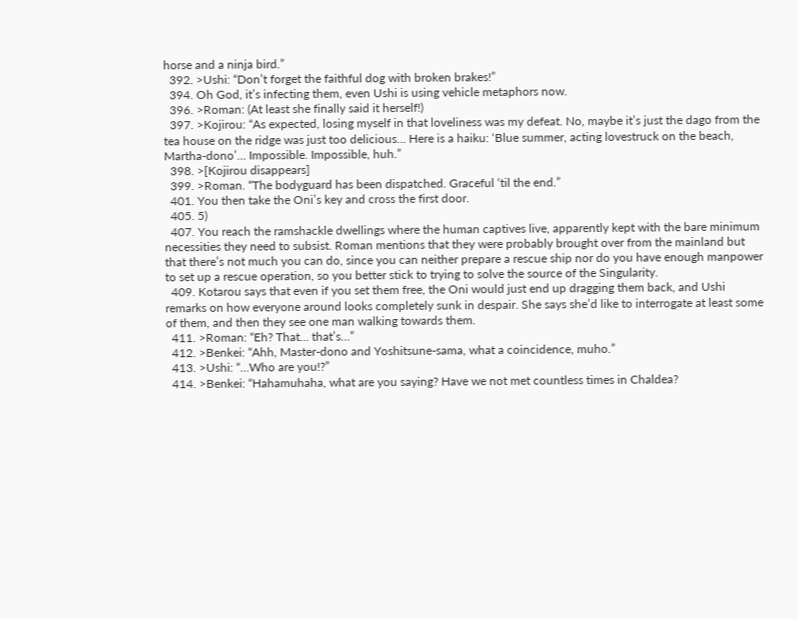horse and a ninja bird.”
  392. >Ushi: “Don’t forget the faithful dog with broken brakes!”
  394. Oh God, it’s infecting them, even Ushi is using vehicle metaphors now.
  396. >Roman: (At least she finally said it herself!)
  397. >Kojirou: “As expected, losing myself in that loveliness was my defeat. No, maybe it’s just the dago from the tea house on the ridge was just too delicious… Here is a haiku: ‘Blue summer, acting lovestruck on the beach, Martha-dono’… Impossible. Impossible, huh.”
  398. >[Kojirou disappears]
  399. >Roman. “The bodyguard has been dispatched. Graceful ‘til the end.”
  401. You then take the Oni’s key and cross the first door.
  405. 5)
  407. You reach the ramshackle dwellings where the human captives live, apparently kept with the bare minimum necessities they need to subsist. Roman mentions that they were probably brought over from the mainland but that there’s not much you can do, since you can neither prepare a rescue ship nor do you have enough manpower to set up a rescue operation, so you better stick to trying to solve the source of the Singularity.
  409. Kotarou says that even if you set them free, the Oni would just end up dragging them back, and Ushi remarks on how everyone around looks completely sunk in despair. She says she’d like to interrogate at least some of them, and then they see one man walking towards them.
  411. >Roman: “Eh? That… that’s…”
  412. >Benkei: “Ahh, Master-dono and Yoshitsune-sama, what a coincidence, muho.”
  413. >Ushi: “…Who are you!?”
  414. >Benkei: “Hahamuhaha, what are you saying? Have we not met countless times in Chaldea?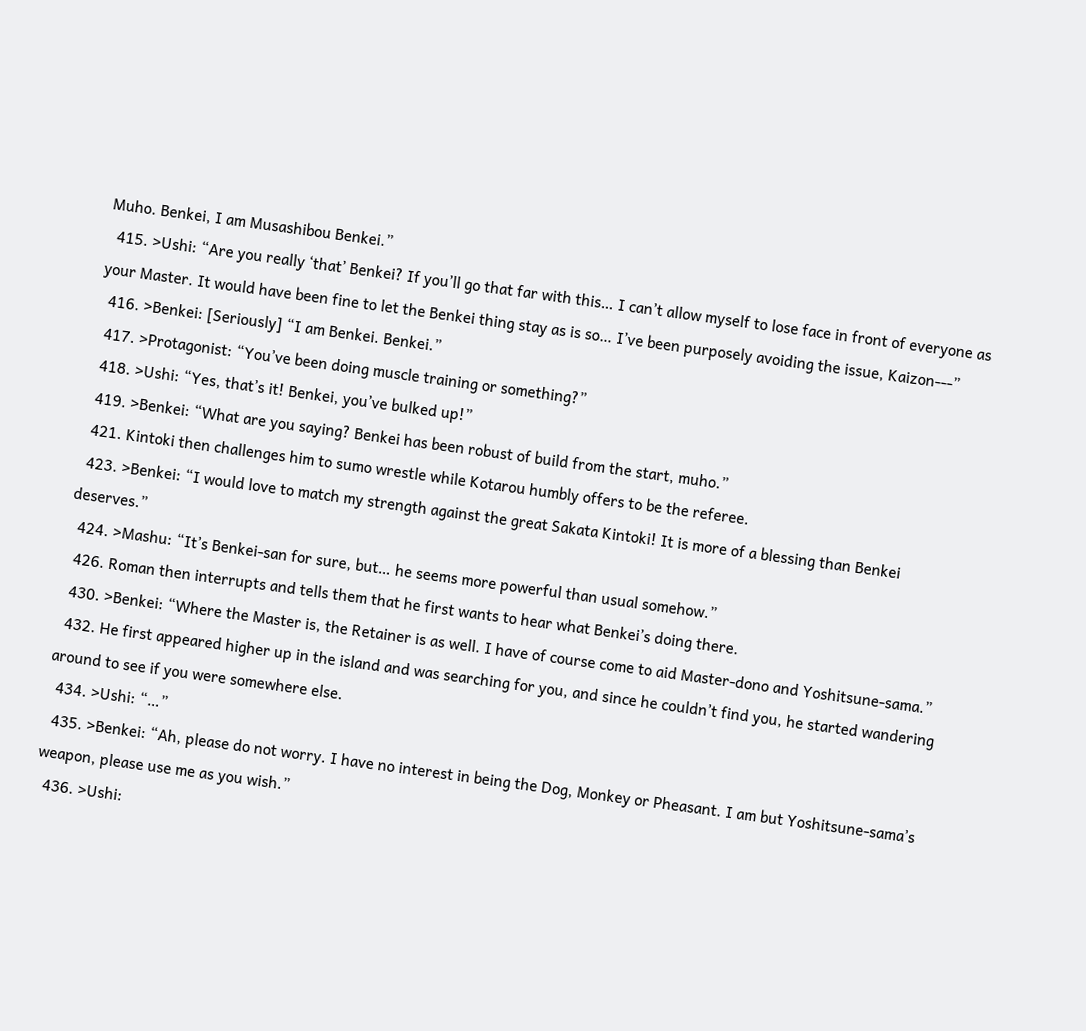Muho. Benkei, I am Musashibou Benkei.”
  415. >Ushi: “Are you really ‘that’ Benkei? If you’ll go that far with this… I can’t allow myself to lose face in front of everyone as your Master. It would have been fine to let the Benkei thing stay as is so… I’ve been purposely avoiding the issue, Kaizon---”
  416. >Benkei: [Seriously] “I am Benkei. Benkei.”
  417. >Protagonist: “You’ve been doing muscle training or something?”
  418. >Ushi: “Yes, that’s it! Benkei, you’ve bulked up!”
  419. >Benkei: “What are you saying? Benkei has been robust of build from the start, muho.”
  421. Kintoki then challenges him to sumo wrestle while Kotarou humbly offers to be the referee.
  423. >Benkei: “I would love to match my strength against the great Sakata Kintoki! It is more of a blessing than Benkei deserves.”
  424. >Mashu: “It’s Benkei-san for sure, but… he seems more powerful than usual somehow.”
  426. Roman then interrupts and tells them that he first wants to hear what Benkei’s doing there.
  430. >Benkei: “Where the Master is, the Retainer is as well. I have of course come to aid Master-dono and Yoshitsune-sama.”
  432. He first appeared higher up in the island and was searching for you, and since he couldn’t find you, he started wandering around to see if you were somewhere else.
  434. >Ushi: “…”
  435. >Benkei: “Ah, please do not worry. I have no interest in being the Dog, Monkey or Pheasant. I am but Yoshitsune-sama’s weapon, please use me as you wish.”
  436. >Ushi: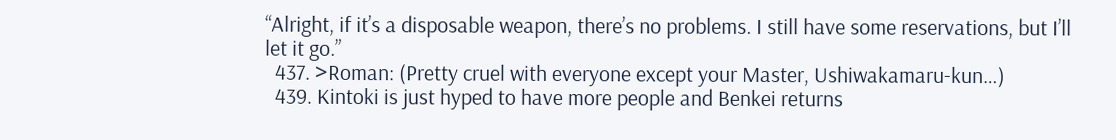“Alright, if it’s a disposable weapon, there’s no problems. I still have some reservations, but I’ll let it go.”
  437. >Roman: (Pretty cruel with everyone except your Master, Ushiwakamaru-kun…)
  439. Kintoki is just hyped to have more people and Benkei returns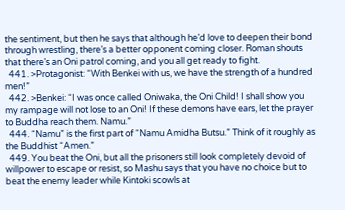the sentiment, but then he says that although he’d love to deepen their bond through wrestling, there’s a better opponent coming closer. Roman shouts that there’s an Oni patrol coming, and you all get ready to fight.
  441. >Protagonist: “With Benkei with us, we have the strength of a hundred men!”
  442. >Benkei: “I was once called Oniwaka, the Oni Child! I shall show you my rampage will not lose to an Oni! If these demons have ears, let the prayer to Buddha reach them. Namu.”
  444. “Namu” is the first part of “Namu Amidha Butsu.” Think of it roughly as the Buddhist “Amen.”
  449. You beat the Oni, but all the prisoners still look completely devoid of willpower to escape or resist, so Mashu says that you have no choice but to beat the enemy leader while Kintoki scowls at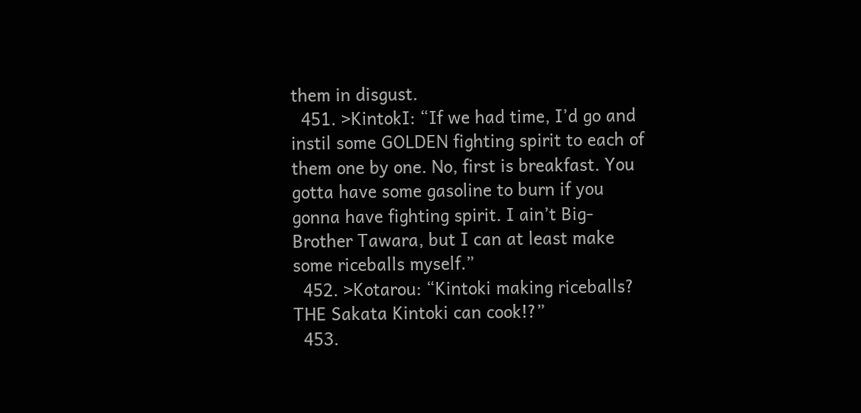them in disgust.
  451. >KintokI: “If we had time, I’d go and instil some GOLDEN fighting spirit to each of them one by one. No, first is breakfast. You gotta have some gasoline to burn if you gonna have fighting spirit. I ain’t Big-Brother Tawara, but I can at least make some riceballs myself.”
  452. >Kotarou: “Kintoki making riceballs? THE Sakata Kintoki can cook!?”
  453.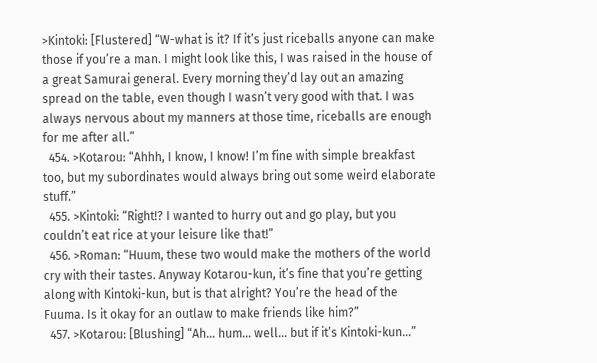>Kintoki: [Flustered] “W-what is it? If it’s just riceballs anyone can make those if you’re a man. I might look like this, I was raised in the house of a great Samurai general. Every morning they’d lay out an amazing spread on the table, even though I wasn’t very good with that. I was always nervous about my manners at those time, riceballs are enough for me after all.”
  454. >Kotarou: “Ahhh, I know, I know! I’m fine with simple breakfast too, but my subordinates would always bring out some weird elaborate stuff.”
  455. >Kintoki: “Right!? I wanted to hurry out and go play, but you couldn’t eat rice at your leisure like that!”
  456. >Roman: “Huum, these two would make the mothers of the world cry with their tastes. Anyway Kotarou-kun, it’s fine that you’re getting along with Kintoki-kun, but is that alright? You’re the head of the Fuuma. Is it okay for an outlaw to make friends like him?”
  457. >Kotarou: [Blushing] “Ah… hum… well… but if it’s Kintoki-kun…”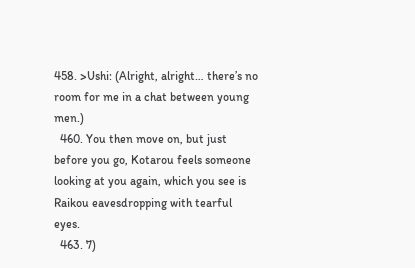458. >Ushi: (Alright, alright… there’s no room for me in a chat between young men.)
  460. You then move on, but just before you go, Kotarou feels someone looking at you again, which you see is Raikou eavesdropping with tearful eyes.
  463. 7)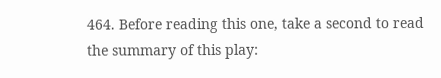464. Before reading this one, take a second to read the summary of this play: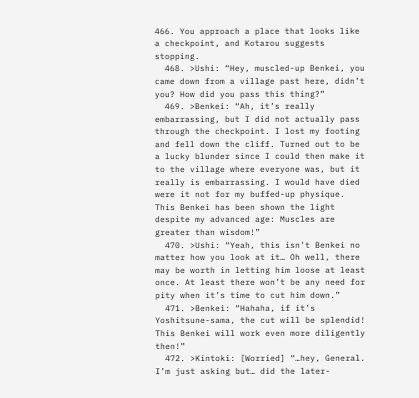466. You approach a place that looks like a checkpoint, and Kotarou suggests stopping.
  468. >Ushi: “Hey, muscled-up Benkei, you came down from a village past here, didn’t you? How did you pass this thing?”
  469. >Benkei: “Ah, it’s really embarrassing, but I did not actually pass through the checkpoint. I lost my footing and fell down the cliff. Turned out to be a lucky blunder since I could then make it to the village where everyone was, but it really is embarrassing. I would have died were it not for my buffed-up physique. This Benkei has been shown the light despite my advanced age: Muscles are greater than wisdom!”
  470. >Ushi: “Yeah, this isn’t Benkei no matter how you look at it… Oh well, there may be worth in letting him loose at least once. At least there won’t be any need for pity when it’s time to cut him down.”
  471. >Benkei: “Hahaha, if it’s Yoshitsune-sama, the cut will be splendid! This Benkei will work even more diligently then!”
  472. >Kintoki: [Worried] “…hey, General. I’m just asking but… did the later-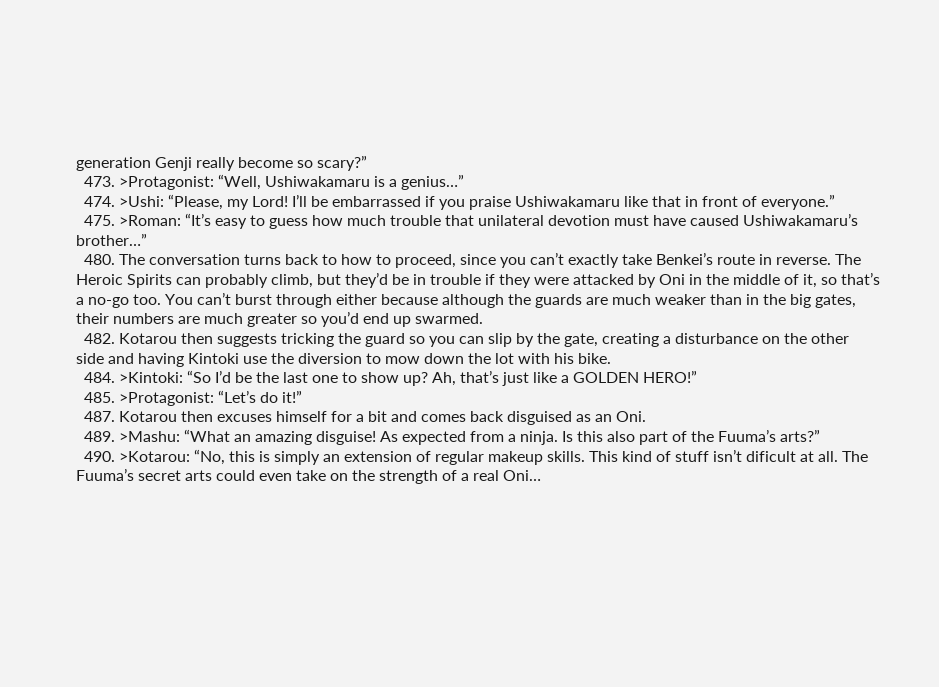generation Genji really become so scary?”
  473. >Protagonist: “Well, Ushiwakamaru is a genius…”
  474. >Ushi: “Please, my Lord! I’ll be embarrassed if you praise Ushiwakamaru like that in front of everyone.”
  475. >Roman: “It’s easy to guess how much trouble that unilateral devotion must have caused Ushiwakamaru’s brother…”
  480. The conversation turns back to how to proceed, since you can’t exactly take Benkei’s route in reverse. The Heroic Spirits can probably climb, but they’d be in trouble if they were attacked by Oni in the middle of it, so that’s a no-go too. You can’t burst through either because although the guards are much weaker than in the big gates, their numbers are much greater so you’d end up swarmed.
  482. Kotarou then suggests tricking the guard so you can slip by the gate, creating a disturbance on the other side and having Kintoki use the diversion to mow down the lot with his bike.
  484. >Kintoki: “So I’d be the last one to show up? Ah, that’s just like a GOLDEN HERO!”
  485. >Protagonist: “Let’s do it!”
  487. Kotarou then excuses himself for a bit and comes back disguised as an Oni.
  489. >Mashu: “What an amazing disguise! As expected from a ninja. Is this also part of the Fuuma’s arts?”
  490. >Kotarou: “No, this is simply an extension of regular makeup skills. This kind of stuff isn’t dificult at all. The Fuuma’s secret arts could even take on the strength of a real Oni…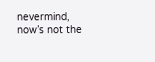nevermind, now’s not the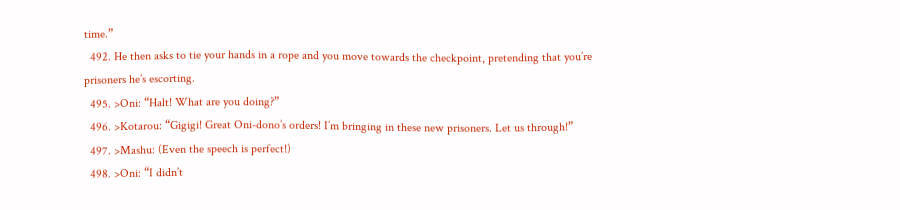time.”
  492. He then asks to tie your hands in a rope and you move towards the checkpoint, pretending that you’re prisoners he’s escorting.
  495. >Oni: “Halt! What are you doing?”
  496. >Kotarou: “Gigigi! Great Oni-dono’s orders! I’m bringing in these new prisoners. Let us through!”
  497. >Mashu: (Even the speech is perfect!)
  498. >Oni: “I didn’t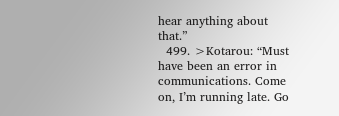hear anything about that.”
  499. >Kotarou: “Must have been an error in communications. Come on, I’m running late. Go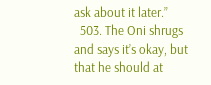ask about it later.”
  503. The Oni shrugs and says it’s okay, but that he should at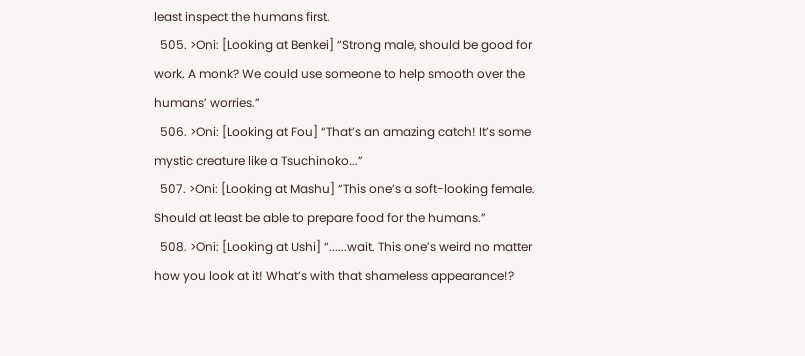least inspect the humans first.
  505. >Oni: [Looking at Benkei] “Strong male, should be good for work. A monk? We could use someone to help smooth over the humans’ worries.”
  506. >Oni: [Looking at Fou] “That’s an amazing catch! It’s some mystic creature like a Tsuchinoko...”
  507. >Oni: [Looking at Mashu] “This one’s a soft-looking female. Should at least be able to prepare food for the humans.”
  508. >Oni: [Looking at Ushi] “......wait. This one’s weird no matter how you look at it! What’s with that shameless appearance!?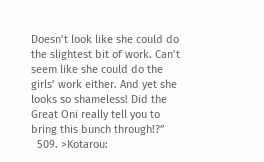Doesn’t look like she could do the slightest bit of work. Can’t seem like she could do the girls’ work either. And yet she looks so shameless! Did the Great Oni really tell you to bring this bunch through!?”
  509. >Kotarou: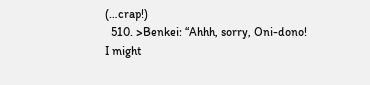(…crap!)
  510. >Benkei: “Ahhh, sorry, Oni-dono! I might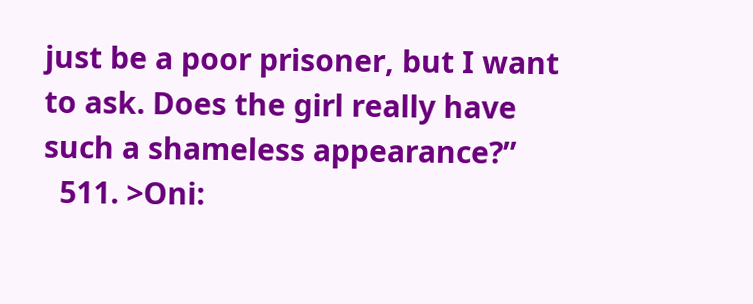just be a poor prisoner, but I want to ask. Does the girl really have such a shameless appearance?”
  511. >Oni: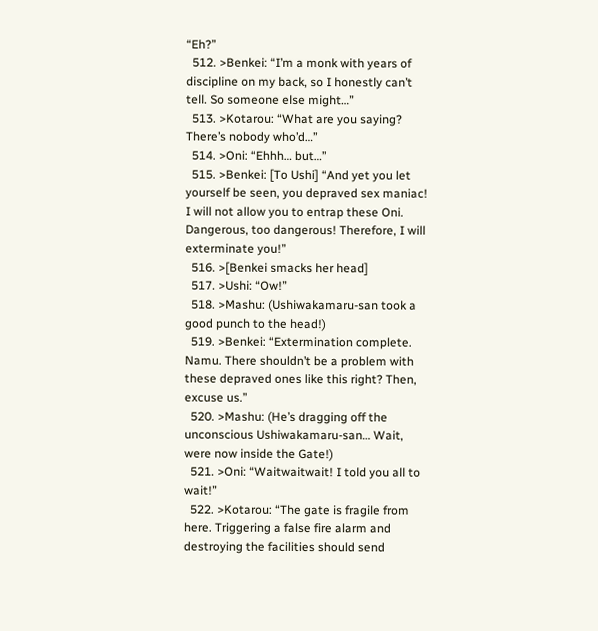“Eh?”
  512. >Benkei: “I’m a monk with years of discipline on my back, so I honestly can’t tell. So someone else might…”
  513. >Kotarou: “What are you saying? There’s nobody who’d…”
  514. >Oni: “Ehhh… but…”
  515. >Benkei: [To Ushi] “And yet you let yourself be seen, you depraved sex maniac! I will not allow you to entrap these Oni. Dangerous, too dangerous! Therefore, I will exterminate you!”
  516. >[Benkei smacks her head]
  517. >Ushi: “Ow!”
  518. >Mashu: (Ushiwakamaru-san took a good punch to the head!)
  519. >Benkei: “Extermination complete. Namu. There shouldn’t be a problem with these depraved ones like this right? Then, excuse us.”
  520. >Mashu: (He’s dragging off the unconscious Ushiwakamaru-san… Wait, were now inside the Gate!)
  521. >Oni: “Waitwaitwait! I told you all to wait!”
  522. >Kotarou: “The gate is fragile from here. Triggering a false fire alarm and destroying the facilities should send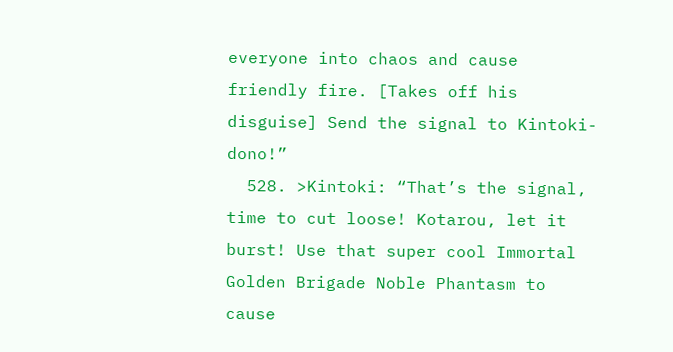everyone into chaos and cause friendly fire. [Takes off his disguise] Send the signal to Kintoki-dono!”
  528. >Kintoki: “That’s the signal, time to cut loose! Kotarou, let it burst! Use that super cool Immortal Golden Brigade Noble Phantasm to cause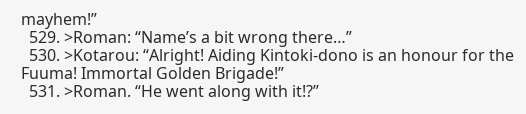mayhem!”
  529. >Roman: “Name’s a bit wrong there…”
  530. >Kotarou: “Alright! Aiding Kintoki-dono is an honour for the Fuuma! Immortal Golden Brigade!”
  531. >Roman. “He went along with it!?”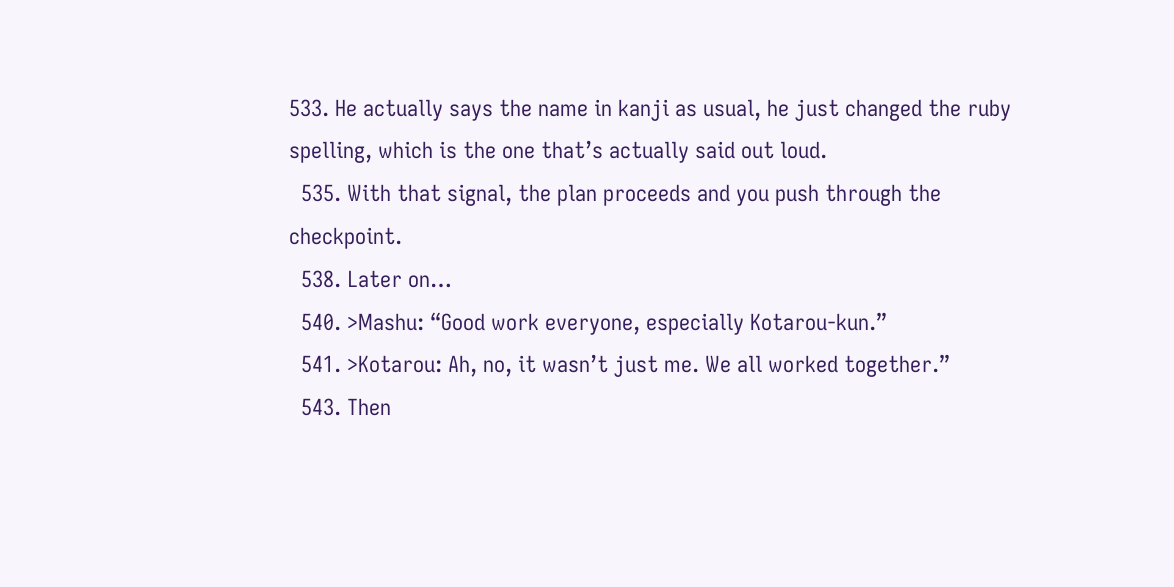533. He actually says the name in kanji as usual, he just changed the ruby spelling, which is the one that’s actually said out loud.
  535. With that signal, the plan proceeds and you push through the checkpoint.
  538. Later on…
  540. >Mashu: “Good work everyone, especially Kotarou-kun.”
  541. >Kotarou: Ah, no, it wasn’t just me. We all worked together.”
  543. Then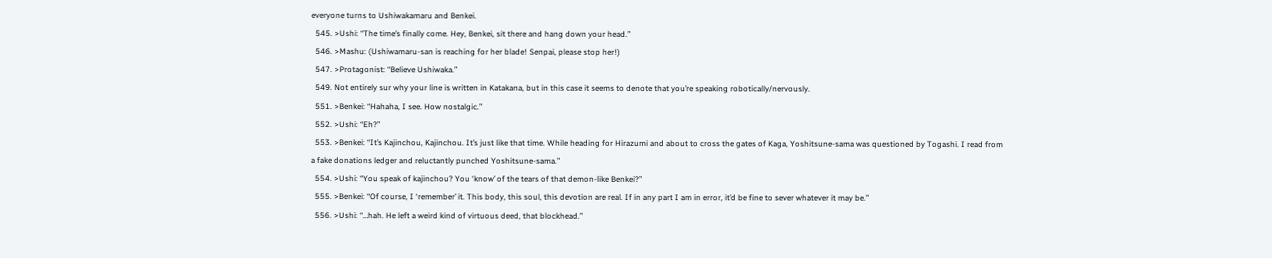everyone turns to Ushiwakamaru and Benkei.
  545. >Ushi: “The time’s finally come. Hey, Benkei, sit there and hang down your head.”
  546. >Mashu: (Ushiwamaru-san is reaching for her blade! Senpai, please stop her!)
  547. >Protagonist: “Believe Ushiwaka.”
  549. Not entirely sur why your line is written in Katakana, but in this case it seems to denote that you’re speaking robotically/nervously.
  551. >Benkei: “Hahaha, I see. How nostalgic.”
  552. >Ushi: “Eh?”
  553. >Benkei: “It’s Kajinchou, Kajinchou. It’s just like that time. While heading for Hirazumi and about to cross the gates of Kaga, Yoshitsune-sama was questioned by Togashi. I read from a fake donations ledger and reluctantly punched Yoshitsune-sama.”
  554. >Ushi: “You speak of kajinchou? You ‘know’ of the tears of that demon-like Benkei?”
  555. >Benkei: “Of course, I ‘remember’ it. This body, this soul, this devotion are real. If in any part I am in error, it’d be fine to sever whatever it may be.”
  556. >Ushi: “…hah. He left a weird kind of virtuous deed, that blockhead.”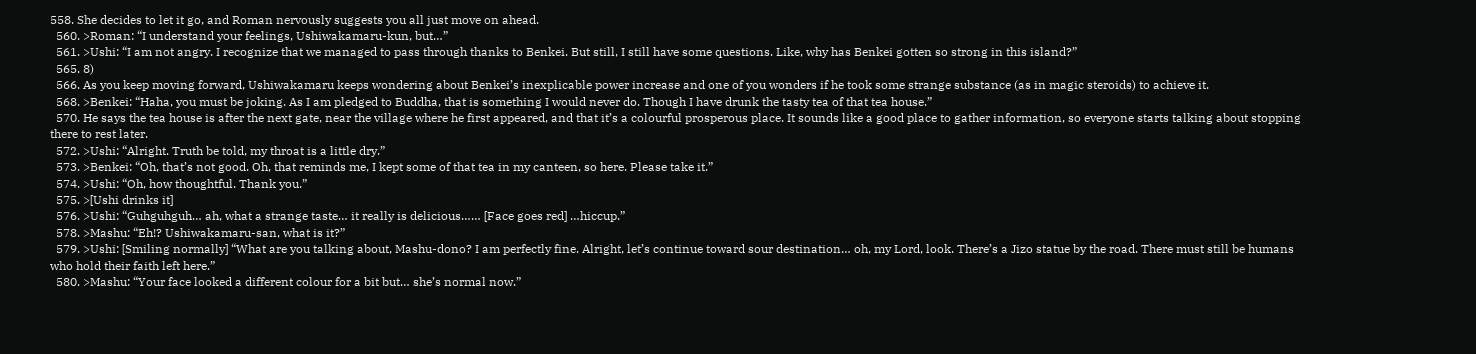558. She decides to let it go, and Roman nervously suggests you all just move on ahead.
  560. >Roman: “I understand your feelings, Ushiwakamaru-kun, but…”
  561. >Ushi: “I am not angry. I recognize that we managed to pass through thanks to Benkei. But still, I still have some questions. Like, why has Benkei gotten so strong in this island?”
  565. 8)
  566. As you keep moving forward, Ushiwakamaru keeps wondering about Benkei’s inexplicable power increase and one of you wonders if he took some strange substance (as in magic steroids) to achieve it.
  568. >Benkei: “Haha, you must be joking. As I am pledged to Buddha, that is something I would never do. Though I have drunk the tasty tea of that tea house.”
  570. He says the tea house is after the next gate, near the village where he first appeared, and that it’s a colourful prosperous place. It sounds like a good place to gather information, so everyone starts talking about stopping there to rest later.
  572. >Ushi: “Alright. Truth be told, my throat is a little dry.”
  573. >Benkei: “Oh, that’s not good. Oh, that reminds me, I kept some of that tea in my canteen, so here. Please take it.”
  574. >Ushi: “Oh, how thoughtful. Thank you.”
  575. >[Ushi drinks it]
  576. >Ushi: “Guhguhguh… ah, what a strange taste… it really is delicious…… [Face goes red] …hiccup.”
  578. >Mashu: “Eh!? Ushiwakamaru-san, what is it?”
  579. >Ushi: [Smiling normally] “What are you talking about, Mashu-dono? I am perfectly fine. Alright, let’s continue toward sour destination… oh, my Lord, look. There’s a Jizo statue by the road. There must still be humans who hold their faith left here.”
  580. >Mashu: “Your face looked a different colour for a bit but… she’s normal now.”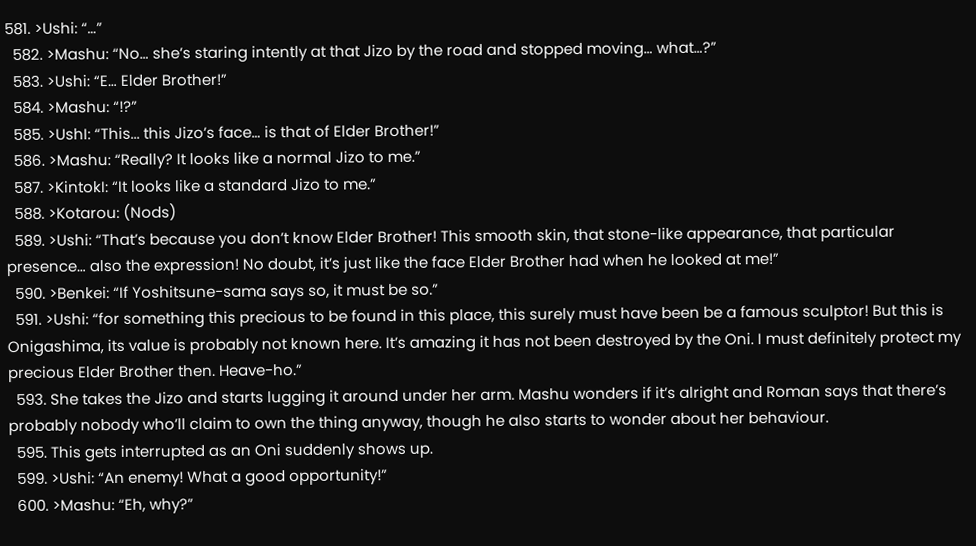581. >Ushi: “…”
  582. >Mashu: “No… she’s staring intently at that Jizo by the road and stopped moving… what…?”
  583. >Ushi: “E… Elder Brother!”
  584. >Mashu: “!?”
  585. >UshI: “This... this Jizo’s face… is that of Elder Brother!”
  586. >Mashu: “Really? It looks like a normal Jizo to me.”
  587. >KintokI: “It looks like a standard Jizo to me.”
  588. >Kotarou: (Nods)
  589. >Ushi: “That’s because you don’t know Elder Brother! This smooth skin, that stone-like appearance, that particular presence… also the expression! No doubt, it’s just like the face Elder Brother had when he looked at me!”
  590. >Benkei: “If Yoshitsune-sama says so, it must be so.”
  591. >Ushi: “for something this precious to be found in this place, this surely must have been be a famous sculptor! But this is Onigashima, its value is probably not known here. It’s amazing it has not been destroyed by the Oni. I must definitely protect my precious Elder Brother then. Heave-ho.”
  593. She takes the Jizo and starts lugging it around under her arm. Mashu wonders if it’s alright and Roman says that there’s probably nobody who’ll claim to own the thing anyway, though he also starts to wonder about her behaviour.
  595. This gets interrupted as an Oni suddenly shows up.
  599. >Ushi: “An enemy! What a good opportunity!”
  600. >Mashu: “Eh, why?”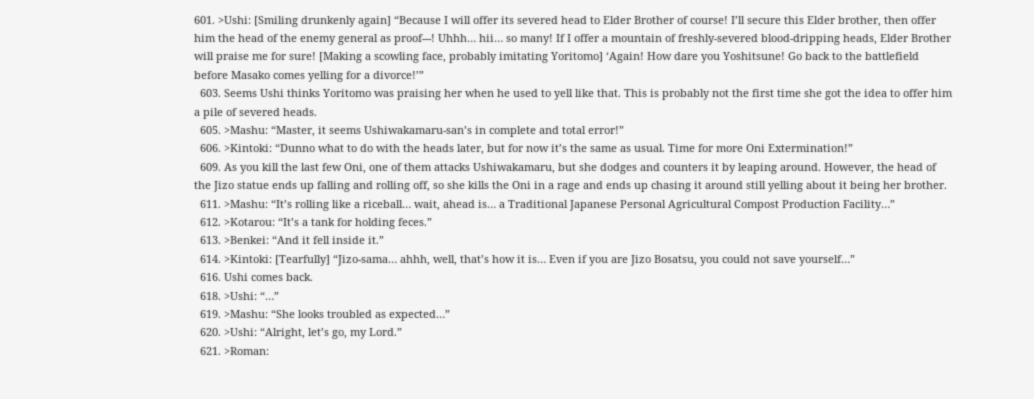601. >Ushi: [Smiling drunkenly again] “Because I will offer its severed head to Elder Brother of course! I’ll secure this Elder brother, then offer him the head of the enemy general as proof---! Uhhh… hii… so many! If I offer a mountain of freshly-severed blood-dripping heads, Elder Brother will praise me for sure! [Making a scowling face, probably imitating Yoritomo] ‘Again! How dare you Yoshitsune! Go back to the battlefield before Masako comes yelling for a divorce!’”
  603. Seems Ushi thinks Yoritomo was praising her when he used to yell like that. This is probably not the first time she got the idea to offer him a pile of severed heads.
  605. >Mashu: “Master, it seems Ushiwakamaru-san’s in complete and total error!”
  606. >Kintoki: “Dunno what to do with the heads later, but for now it’s the same as usual. Time for more Oni Extermination!”
  609. As you kill the last few Oni, one of them attacks Ushiwakamaru, but she dodges and counters it by leaping around. However, the head of the Jizo statue ends up falling and rolling off, so she kills the Oni in a rage and ends up chasing it around still yelling about it being her brother.
  611. >Mashu: “It’s rolling like a riceball… wait, ahead is… a Traditional Japanese Personal Agricultural Compost Production Facility…”
  612. >Kotarou: “It’s a tank for holding feces.”
  613. >Benkei: “And it fell inside it.”
  614. >Kintoki: [Tearfully] “Jizo-sama… ahhh, well, that’s how it is… Even if you are Jizo Bosatsu, you could not save yourself…”
  616. Ushi comes back.
  618. >Ushi: “…”
  619. >Mashu: “She looks troubled as expected…”
  620. >Ushi: “Alright, let’s go, my Lord.”
  621. >Roman: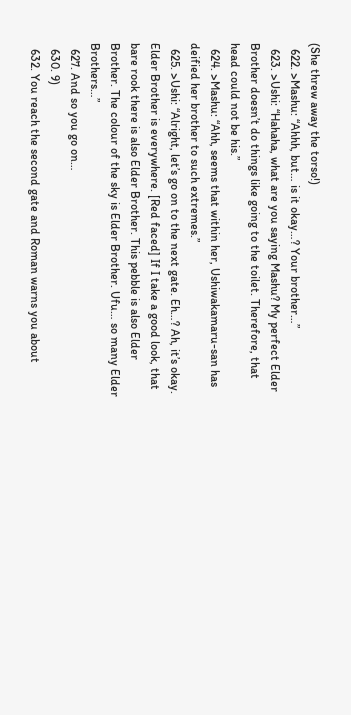(She threw away the torso!)
  622. >Mashu: “Ahhh, but… is it okay…? Your brother…”
  623. >Ushi: “Hahaha, what are you saying Mashu? My perfect Elder Brother doesn’t do things like going to the toilet. Therefore, that head could not be his.”
  624. >Mashu: “Ahh, seems that within her, Ushiwakamaru-san has deified her brother to such extremes.”
  625. >Ushi: “Alright, let’s go on to the next gate. Eh…? Ah, it’s okay. Elder Brother is everywhere. [Red faced] If I take a good look, that bare rook there is also Elder Brother. This pebble is also Elder Brother. The colour of the sky is Elder Brother. Ufu… so many Elder Brothers…”
  627. And so you go on…
  630. 9)
  632. You reach the second gate and Roman warns you about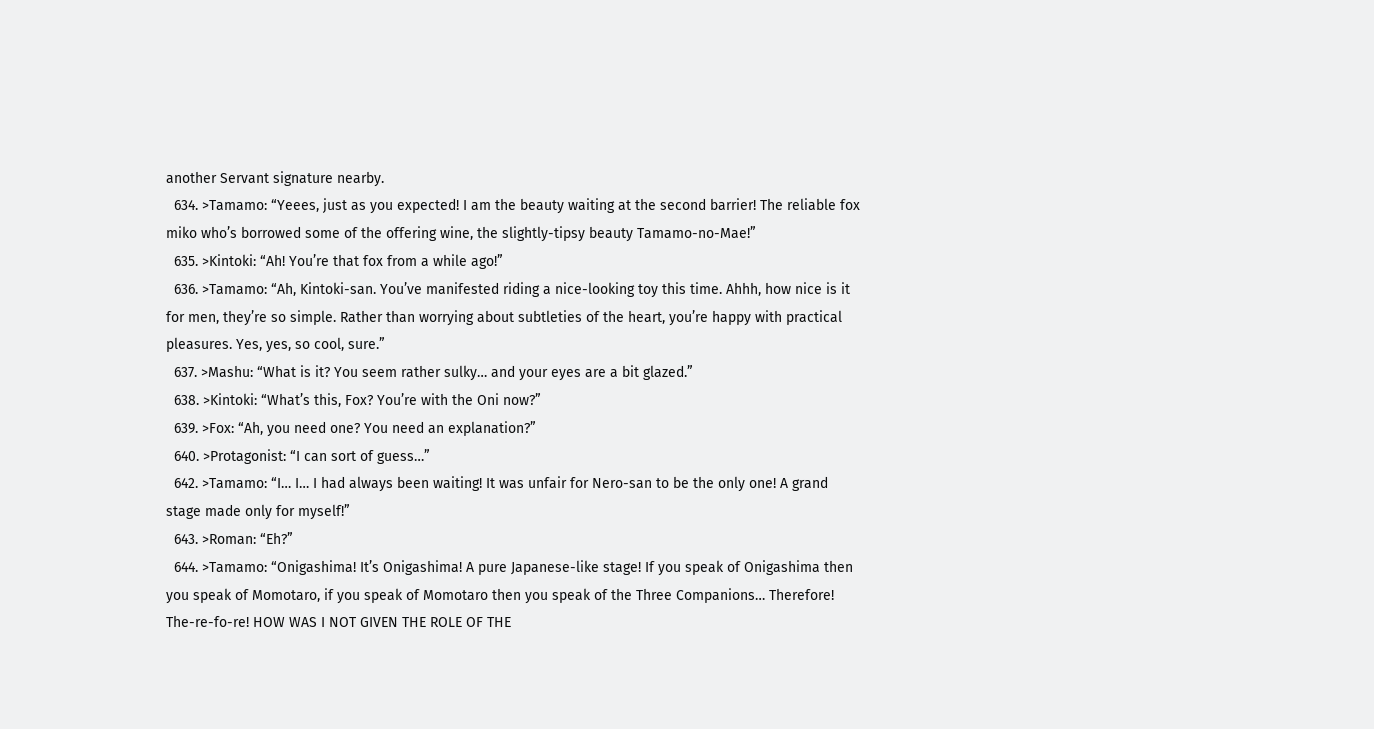another Servant signature nearby.
  634. >Tamamo: “Yeees, just as you expected! I am the beauty waiting at the second barrier! The reliable fox miko who’s borrowed some of the offering wine, the slightly-tipsy beauty Tamamo-no-Mae!”
  635. >Kintoki: “Ah! You’re that fox from a while ago!”
  636. >Tamamo: “Ah, Kintoki-san. You’ve manifested riding a nice-looking toy this time. Ahhh, how nice is it for men, they’re so simple. Rather than worrying about subtleties of the heart, you’re happy with practical pleasures. Yes, yes, so cool, sure.”
  637. >Mashu: “What is it? You seem rather sulky… and your eyes are a bit glazed.”
  638. >Kintoki: “What’s this, Fox? You’re with the Oni now?”
  639. >Fox: “Ah, you need one? You need an explanation?”
  640. >Protagonist: “I can sort of guess…”
  642. >Tamamo: “I… I… I had always been waiting! It was unfair for Nero-san to be the only one! A grand stage made only for myself!”
  643. >Roman: “Eh?”
  644. >Tamamo: “Onigashima! It’s Onigashima! A pure Japanese-like stage! If you speak of Onigashima then you speak of Momotaro, if you speak of Momotaro then you speak of the Three Companions… Therefore! The-re-fo-re! HOW WAS I NOT GIVEN THE ROLE OF THE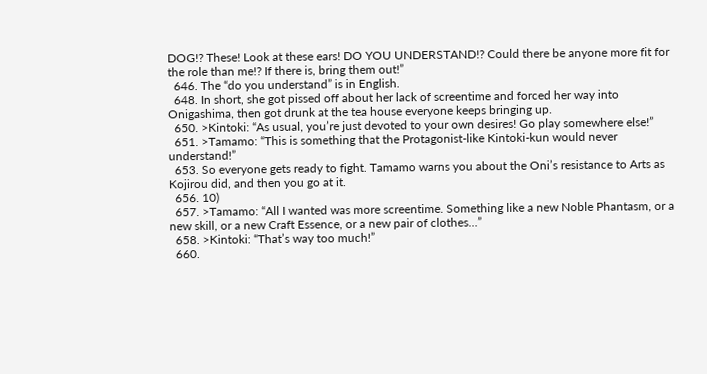DOG!? These! Look at these ears! DO YOU UNDERSTAND!? Could there be anyone more fit for the role than me!? If there is, bring them out!”
  646. The “do you understand” is in English.
  648. In short, she got pissed off about her lack of screentime and forced her way into Onigashima, then got drunk at the tea house everyone keeps bringing up.
  650. >Kintoki: “As usual, you’re just devoted to your own desires! Go play somewhere else!”
  651. >Tamamo: “This is something that the Protagonist-like Kintoki-kun would never understand!”
  653. So everyone gets ready to fight. Tamamo warns you about the Oni’s resistance to Arts as Kojirou did, and then you go at it.
  656. 10)
  657. >Tamamo: “All I wanted was more screentime. Something like a new Noble Phantasm, or a new skill, or a new Craft Essence, or a new pair of clothes…”
  658. >Kintoki: “That’s way too much!”
  660.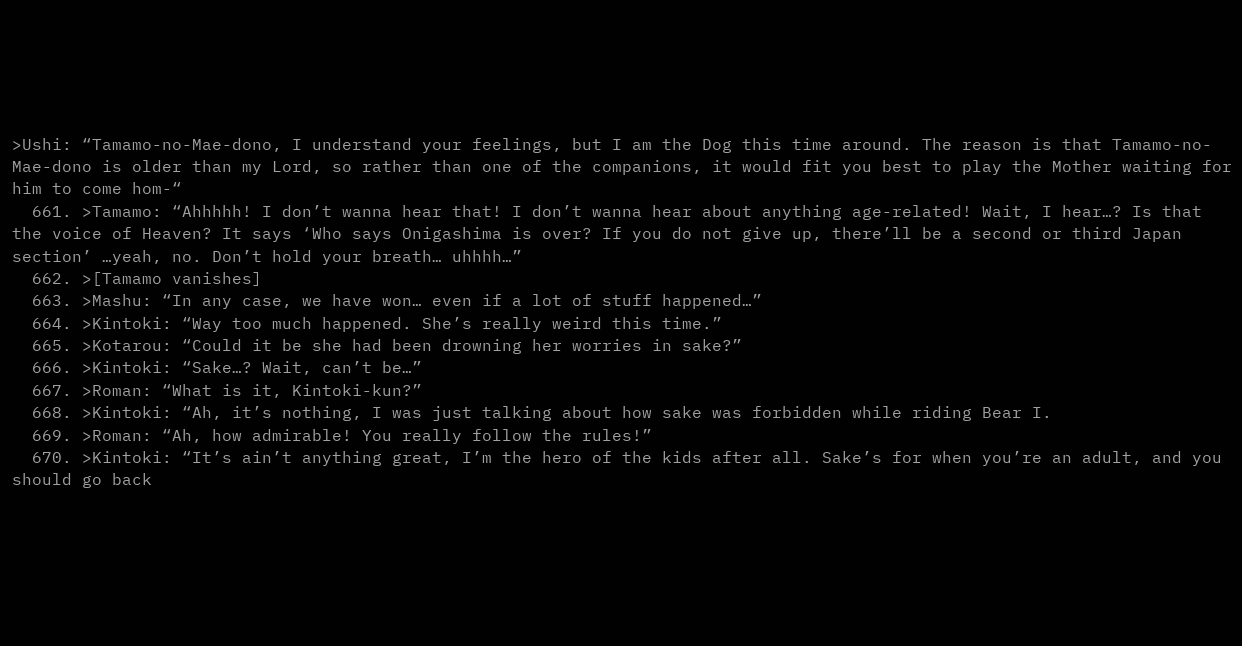>Ushi: “Tamamo-no-Mae-dono, I understand your feelings, but I am the Dog this time around. The reason is that Tamamo-no-Mae-dono is older than my Lord, so rather than one of the companions, it would fit you best to play the Mother waiting for him to come hom-“
  661. >Tamamo: “Ahhhhh! I don’t wanna hear that! I don’t wanna hear about anything age-related! Wait, I hear…? Is that the voice of Heaven? It says ‘Who says Onigashima is over? If you do not give up, there’ll be a second or third Japan section’ …yeah, no. Don’t hold your breath… uhhhh…”
  662. >[Tamamo vanishes]
  663. >Mashu: “In any case, we have won… even if a lot of stuff happened…”
  664. >Kintoki: “Way too much happened. She’s really weird this time.”
  665. >Kotarou: “Could it be she had been drowning her worries in sake?”
  666. >Kintoki: “Sake…? Wait, can’t be…”
  667. >Roman: “What is it, Kintoki-kun?”
  668. >Kintoki: “Ah, it’s nothing, I was just talking about how sake was forbidden while riding Bear I.
  669. >Roman: “Ah, how admirable! You really follow the rules!”
  670. >Kintoki: “It’s ain’t anything great, I’m the hero of the kids after all. Sake’s for when you’re an adult, and you should go back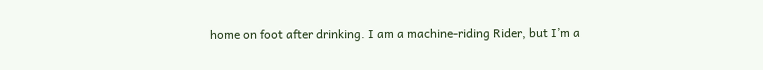home on foot after drinking. I am a machine-riding Rider, but I’m a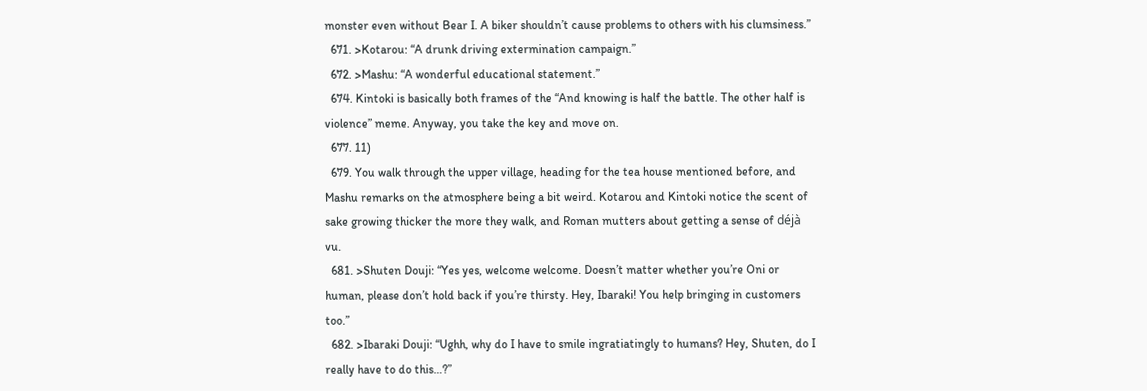monster even without Bear I. A biker shouldn’t cause problems to others with his clumsiness.”
  671. >Kotarou: “A drunk driving extermination campaign.”
  672. >Mashu: “A wonderful educational statement.”
  674. Kintoki is basically both frames of the “And knowing is half the battle. The other half is violence” meme. Anyway, you take the key and move on.
  677. 11)
  679. You walk through the upper village, heading for the tea house mentioned before, and Mashu remarks on the atmosphere being a bit weird. Kotarou and Kintoki notice the scent of sake growing thicker the more they walk, and Roman mutters about getting a sense of déjà vu.
  681. >Shuten Douji: “Yes yes, welcome welcome. Doesn’t matter whether you’re Oni or human, please don’t hold back if you’re thirsty. Hey, Ibaraki! You help bringing in customers too.”
  682. >Ibaraki Douji: “Ughh, why do I have to smile ingratiatingly to humans? Hey, Shuten, do I really have to do this…?”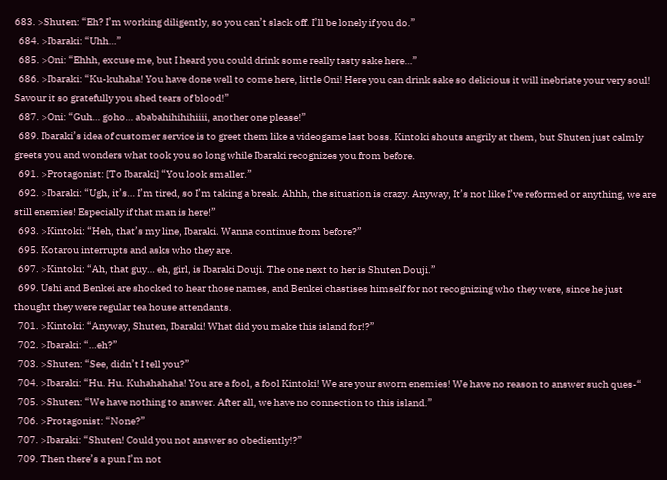683. >Shuten: “Eh? I’m working diligently, so you can’t slack off. I’ll be lonely if you do.”
  684. >Ibaraki: “Uhh…”
  685. >Oni: “Ehhh, excuse me, but I heard you could drink some really tasty sake here…”
  686. >Ibaraki: “Ku-kuhaha! You have done well to come here, little Oni! Here you can drink sake so delicious it will inebriate your very soul! Savour it so gratefully you shed tears of blood!”
  687. >Oni: “Guh… goho… ababahihihihiiii, another one please!”
  689. Ibaraki’s idea of customer service is to greet them like a videogame last boss. Kintoki shouts angrily at them, but Shuten just calmly greets you and wonders what took you so long while Ibaraki recognizes you from before.
  691. >Protagonist: [To Ibaraki] “You look smaller.”
  692. >Ibaraki: “Ugh, it’s… I’m tired, so I’m taking a break. Ahhh, the situation is crazy. Anyway, It’s not like I’ve reformed or anything, we are still enemies! Especially if that man is here!”
  693. >Kintoki: “Heh, that’s my line, Ibaraki. Wanna continue from before?”
  695. Kotarou interrupts and asks who they are.
  697. >Kintoki: “Ah, that guy… eh, girl, is Ibaraki Douji. The one next to her is Shuten Douji.”
  699. Ushi and Benkei are shocked to hear those names, and Benkei chastises himself for not recognizing who they were, since he just thought they were regular tea house attendants.
  701. >Kintoki: “Anyway, Shuten, Ibaraki! What did you make this island for!?”
  702. >Ibaraki: “…eh?”
  703. >Shuten: “See, didn’t I tell you?”
  704. >Ibaraki: “Hu. Hu. Kuhahahaha! You are a fool, a fool Kintoki! We are your sworn enemies! We have no reason to answer such ques-“
  705. >Shuten: “We have nothing to answer. After all, we have no connection to this island.”
  706. >Protagonist: “None?”
  707. >Ibaraki: “Shuten! Could you not answer so obediently!?”
  709. Then there’s a pun I’m not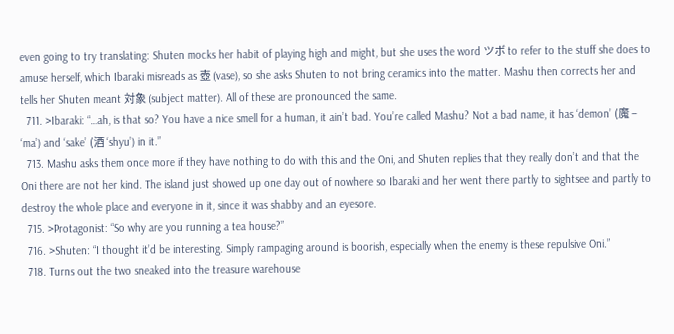even going to try translating: Shuten mocks her habit of playing high and might, but she uses the word ツボ to refer to the stuff she does to amuse herself, which Ibaraki misreads as 壺 (vase), so she asks Shuten to not bring ceramics into the matter. Mashu then corrects her and tells her Shuten meant 対象 (subject matter). All of these are pronounced the same.
  711. >Ibaraki: “…ah, is that so? You have a nice smell for a human, it ain’t bad. You’re called Mashu? Not a bad name, it has ‘demon’ (魔 – ‘ma’) and ‘sake’ (酒 ‘shyu’) in it.”
  713. Mashu asks them once more if they have nothing to do with this and the Oni, and Shuten replies that they really don’t and that the Oni there are not her kind. The island just showed up one day out of nowhere so Ibaraki and her went there partly to sightsee and partly to destroy the whole place and everyone in it, since it was shabby and an eyesore.
  715. >Protagonist: “So why are you running a tea house?”
  716. >Shuten: “I thought it’d be interesting. Simply rampaging around is boorish, especially when the enemy is these repulsive Oni.”
  718. Turns out the two sneaked into the treasure warehouse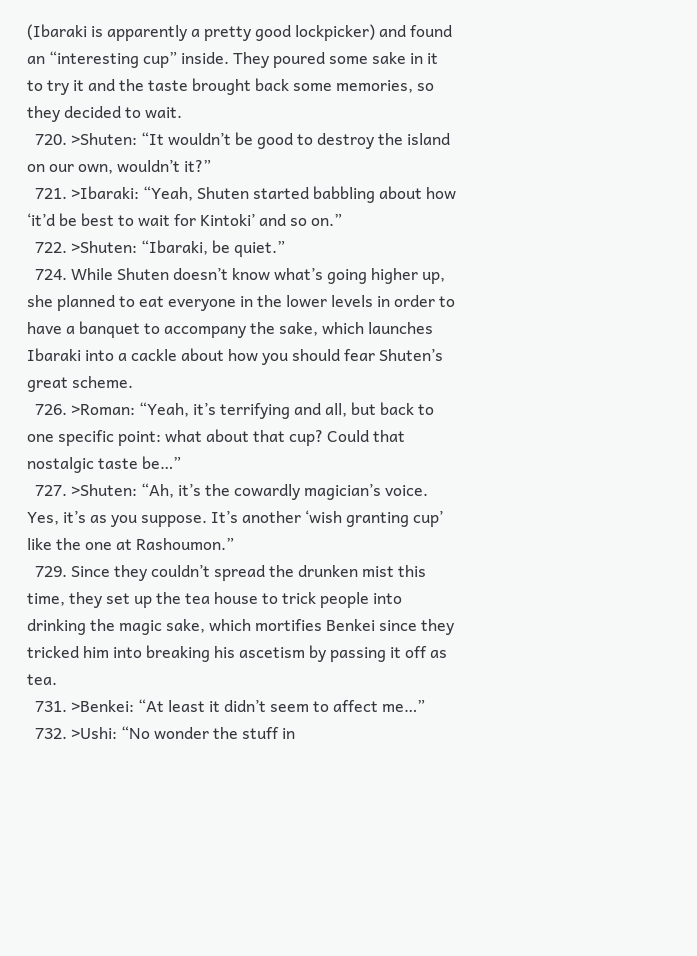(Ibaraki is apparently a pretty good lockpicker) and found an “interesting cup” inside. They poured some sake in it to try it and the taste brought back some memories, so they decided to wait.
  720. >Shuten: “It wouldn’t be good to destroy the island on our own, wouldn’t it?”
  721. >Ibaraki: “Yeah, Shuten started babbling about how ‘it’d be best to wait for Kintoki’ and so on.”
  722. >Shuten: “Ibaraki, be quiet.”
  724. While Shuten doesn’t know what’s going higher up, she planned to eat everyone in the lower levels in order to have a banquet to accompany the sake, which launches Ibaraki into a cackle about how you should fear Shuten’s great scheme.
  726. >Roman: “Yeah, it’s terrifying and all, but back to one specific point: what about that cup? Could that nostalgic taste be…”
  727. >Shuten: “Ah, it’s the cowardly magician’s voice. Yes, it’s as you suppose. It’s another ‘wish granting cup’ like the one at Rashoumon.”
  729. Since they couldn’t spread the drunken mist this time, they set up the tea house to trick people into drinking the magic sake, which mortifies Benkei since they tricked him into breaking his ascetism by passing it off as tea.
  731. >Benkei: “At least it didn’t seem to affect me…”
  732. >Ushi: “No wonder the stuff in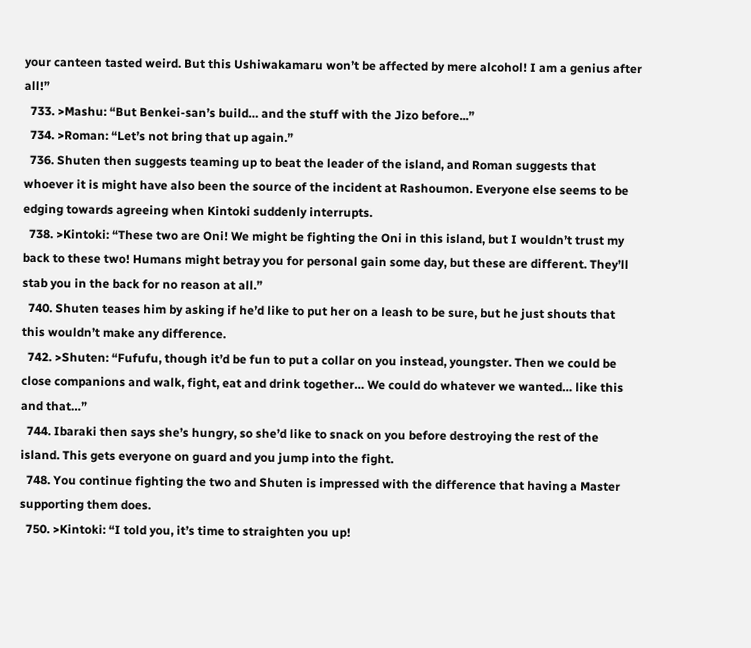your canteen tasted weird. But this Ushiwakamaru won’t be affected by mere alcohol! I am a genius after all!”
  733. >Mashu: “But Benkei-san’s build… and the stuff with the Jizo before...”
  734. >Roman: “Let’s not bring that up again.”
  736. Shuten then suggests teaming up to beat the leader of the island, and Roman suggests that whoever it is might have also been the source of the incident at Rashoumon. Everyone else seems to be edging towards agreeing when Kintoki suddenly interrupts.
  738. >Kintoki: “These two are Oni! We might be fighting the Oni in this island, but I wouldn’t trust my back to these two! Humans might betray you for personal gain some day, but these are different. They’ll stab you in the back for no reason at all.”
  740. Shuten teases him by asking if he’d like to put her on a leash to be sure, but he just shouts that this wouldn’t make any difference.
  742. >Shuten: “Fufufu, though it’d be fun to put a collar on you instead, youngster. Then we could be close companions and walk, fight, eat and drink together… We could do whatever we wanted… like this and that…”
  744. Ibaraki then says she’s hungry, so she’d like to snack on you before destroying the rest of the island. This gets everyone on guard and you jump into the fight.
  748. You continue fighting the two and Shuten is impressed with the difference that having a Master supporting them does.
  750. >Kintoki: “I told you, it’s time to straighten you up!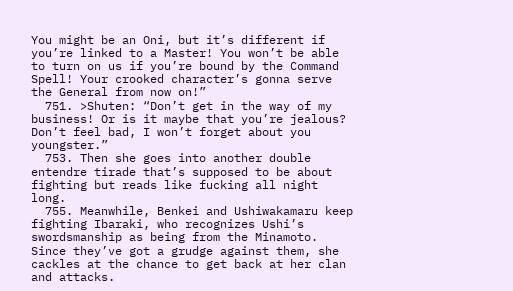You might be an Oni, but it’s different if you’re linked to a Master! You won’t be able to turn on us if you’re bound by the Command Spell! Your crooked character’s gonna serve the General from now on!”
  751. >Shuten: “Don’t get in the way of my business! Or is it maybe that you’re jealous? Don’t feel bad, I won’t forget about you youngster.”
  753. Then she goes into another double entendre tirade that’s supposed to be about fighting but reads like fucking all night long.
  755. Meanwhile, Benkei and Ushiwakamaru keep fighting Ibaraki, who recognizes Ushi’s swordsmanship as being from the Minamoto. Since they’ve got a grudge against them, she cackles at the chance to get back at her clan and attacks.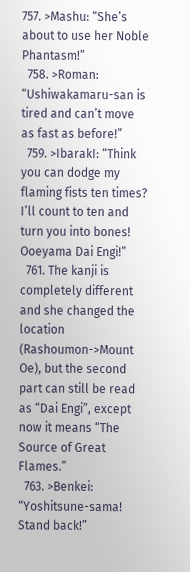757. >Mashu: “She’s about to use her Noble Phantasm!”
  758. >Roman: “Ushiwakamaru-san is tired and can’t move as fast as before!”
  759. >IbarakI: “Think you can dodge my flaming fists ten times? I’ll count to ten and turn you into bones! Ooeyama Dai Engi!”
  761. The kanji is completely different and she changed the location (Rashoumon->Mount Oe), but the second part can still be read as “Dai Engi”, except now it means “The Source of Great Flames.”
  763. >Benkei: “Yoshitsune-sama! Stand back!”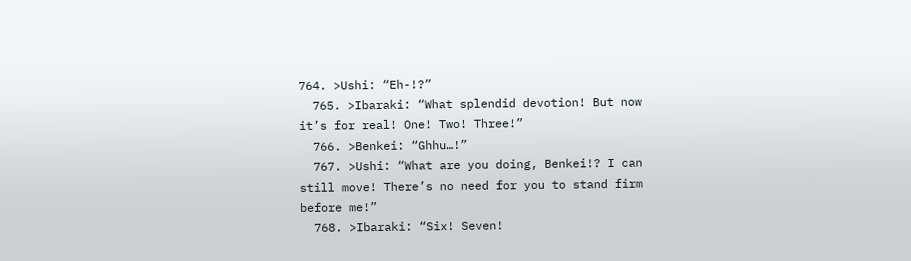764. >Ushi: “Eh-!?”
  765. >Ibaraki: “What splendid devotion! But now it’s for real! One! Two! Three!”
  766. >Benkei: “Ghhu…!”
  767. >Ushi: “What are you doing, Benkei!? I can still move! There’s no need for you to stand firm before me!”
  768. >Ibaraki: “Six! Seven!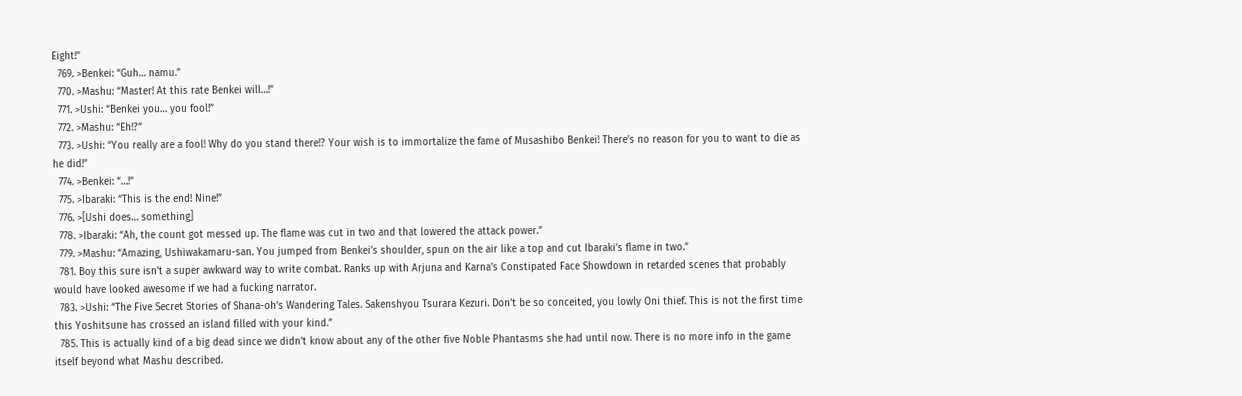Eight!”
  769. >Benkei: “Guh… namu.”
  770. >Mashu: “Master! At this rate Benkei will…!”
  771. >Ushi: “Benkei you… you fool!”
  772. >Mashu: “Eh!?”
  773. >Ushi: “You really are a fool! Why do you stand there!? Your wish is to immortalize the fame of Musashibo Benkei! There’s no reason for you to want to die as he did!”
  774. >Benkei: “…!”
  775. >Ibaraki: “This is the end! Nine!”
  776. >[Ushi does… something]
  778. >Ibaraki: “Ah, the count got messed up. The flame was cut in two and that lowered the attack power.”
  779. >Mashu: “Amazing, Ushiwakamaru-san. You jumped from Benkei’s shoulder, spun on the air like a top and cut Ibaraki’s flame in two.”
  781. Boy this sure isn’t a super awkward way to write combat. Ranks up with Arjuna and Karna’s Constipated Face Showdown in retarded scenes that probably would have looked awesome if we had a fucking narrator.
  783. >Ushi: “The Five Secret Stories of Shana-oh’s Wandering Tales. Sakenshyou Tsurara Kezuri. Don’t be so conceited, you lowly Oni thief. This is not the first time this Yoshitsune has crossed an island filled with your kind.”
  785. This is actually kind of a big dead since we didn’t know about any of the other five Noble Phantasms she had until now. There is no more info in the game itself beyond what Mashu described.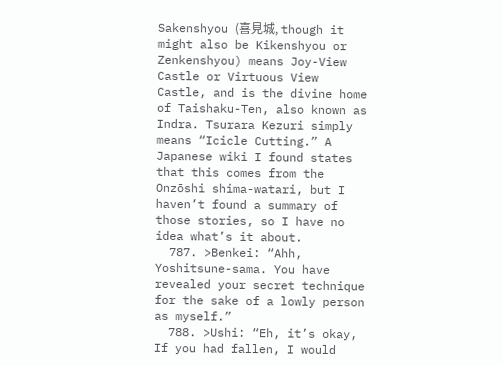Sakenshyou (喜見城, though it might also be Kikenshyou or Zenkenshyou) means Joy-View Castle or Virtuous View Castle, and is the divine home of Taishaku-Ten, also known as Indra. Tsurara Kezuri simply means “Icicle Cutting.” A Japanese wiki I found states that this comes from the Onzōshi shima-watari, but I haven’t found a summary of those stories, so I have no idea what’s it about.
  787. >Benkei: “Ahh, Yoshitsune-sama. You have revealed your secret technique for the sake of a lowly person as myself.”
  788. >Ushi: “Eh, it’s okay, If you had fallen, I would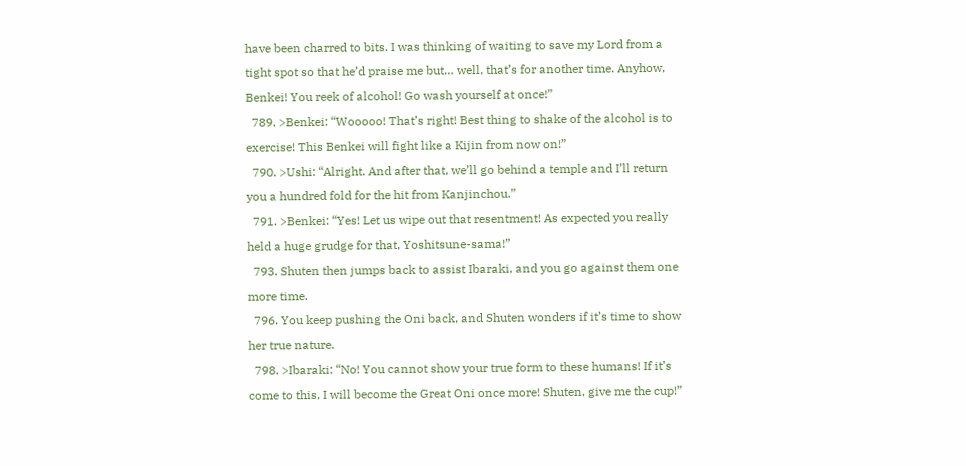have been charred to bits. I was thinking of waiting to save my Lord from a tight spot so that he’d praise me but… well, that’s for another time. Anyhow, Benkei! You reek of alcohol! Go wash yourself at once!”
  789. >Benkei: “Wooooo! That’s right! Best thing to shake of the alcohol is to exercise! This Benkei will fight like a Kijin from now on!”
  790. >Ushi: “Alright. And after that, we’ll go behind a temple and I’ll return you a hundred fold for the hit from Kanjinchou.”
  791. >Benkei: “Yes! Let us wipe out that resentment! As expected you really held a huge grudge for that, Yoshitsune-sama!”
  793. Shuten then jumps back to assist Ibaraki, and you go against them one more time.
  796. You keep pushing the Oni back, and Shuten wonders if it’s time to show her true nature.
  798. >Ibaraki: “No! You cannot show your true form to these humans! If it’s come to this, I will become the Great Oni once more! Shuten, give me the cup!”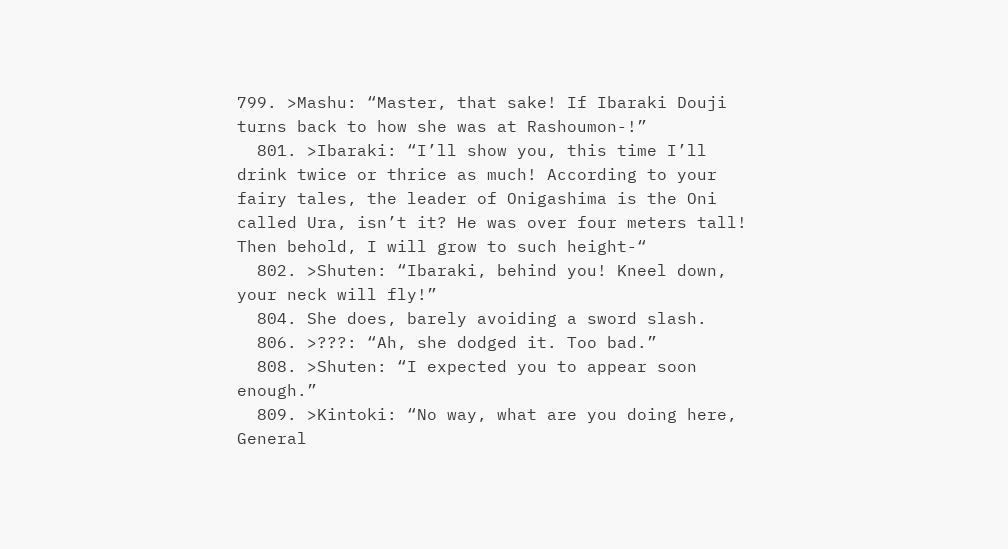799. >Mashu: “Master, that sake! If Ibaraki Douji turns back to how she was at Rashoumon-!”
  801. >Ibaraki: “I’ll show you, this time I’ll drink twice or thrice as much! According to your fairy tales, the leader of Onigashima is the Oni called Ura, isn’t it? He was over four meters tall! Then behold, I will grow to such height-“
  802. >Shuten: “Ibaraki, behind you! Kneel down, your neck will fly!”
  804. She does, barely avoiding a sword slash.
  806. >???: “Ah, she dodged it. Too bad.”
  808. >Shuten: “I expected you to appear soon enough.”
  809. >Kintoki: “No way, what are you doing here, General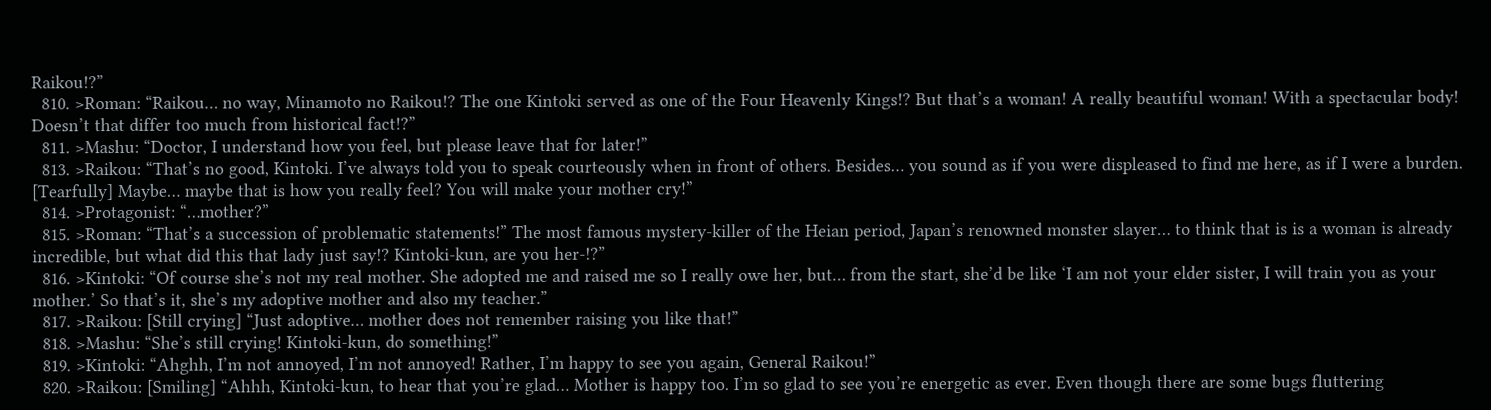Raikou!?”
  810. >Roman: “Raikou… no way, Minamoto no Raikou!? The one Kintoki served as one of the Four Heavenly Kings!? But that’s a woman! A really beautiful woman! With a spectacular body! Doesn’t that differ too much from historical fact!?”
  811. >Mashu: “Doctor, I understand how you feel, but please leave that for later!”
  813. >Raikou: “That’s no good, Kintoki. I’ve always told you to speak courteously when in front of others. Besides… you sound as if you were displeased to find me here, as if I were a burden. [Tearfully] Maybe… maybe that is how you really feel? You will make your mother cry!”
  814. >Protagonist: “…mother?”
  815. >Roman: “That’s a succession of problematic statements!” The most famous mystery-killer of the Heian period, Japan’s renowned monster slayer… to think that is is a woman is already incredible, but what did this that lady just say!? Kintoki-kun, are you her-!?”
  816. >Kintoki: “Of course she’s not my real mother. She adopted me and raised me so I really owe her, but… from the start, she’d be like ‘I am not your elder sister, I will train you as your mother.’ So that’s it, she’s my adoptive mother and also my teacher.”
  817. >Raikou: [Still crying] “Just adoptive… mother does not remember raising you like that!”
  818. >Mashu: “She’s still crying! Kintoki-kun, do something!”
  819. >Kintoki: “Ahghh, I’m not annoyed, I’m not annoyed! Rather, I’m happy to see you again, General Raikou!”
  820. >Raikou: [Smiling] “Ahhh, Kintoki-kun, to hear that you’re glad… Mother is happy too. I’m so glad to see you’re energetic as ever. Even though there are some bugs fluttering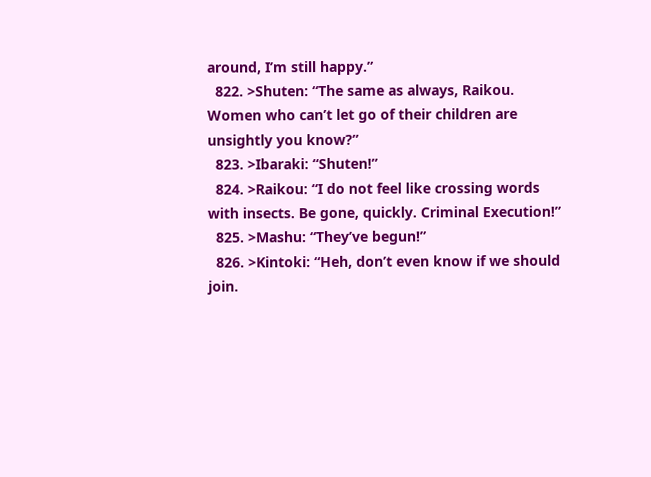around, I’m still happy.”
  822. >Shuten: “The same as always, Raikou. Women who can’t let go of their children are unsightly you know?”
  823. >Ibaraki: “Shuten!”
  824. >Raikou: “I do not feel like crossing words with insects. Be gone, quickly. Criminal Execution!”
  825. >Mashu: “They’ve begun!”
  826. >Kintoki: “Heh, don’t even know if we should join.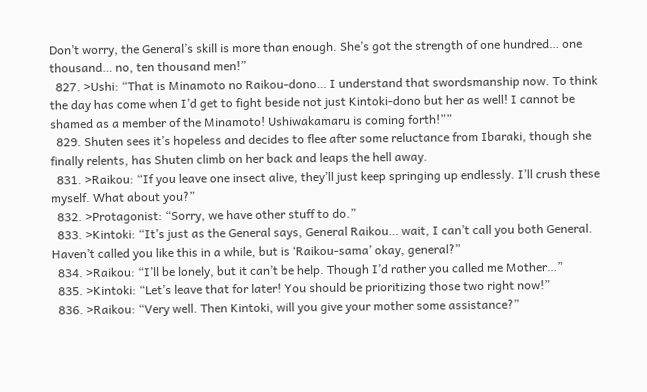Don’t worry, the General’s skill is more than enough. She’s got the strength of one hundred… one thousand… no, ten thousand men!”
  827. >Ushi: “That is Minamoto no Raikou-dono… I understand that swordsmanship now. To think the day has come when I’d get to fight beside not just Kintoki-dono but her as well! I cannot be shamed as a member of the Minamoto! Ushiwakamaru is coming forth!””
  829. Shuten sees it’s hopeless and decides to flee after some reluctance from Ibaraki, though she finally relents, has Shuten climb on her back and leaps the hell away.
  831. >Raikou: “If you leave one insect alive, they’ll just keep springing up endlessly. I’ll crush these myself. What about you?”
  832. >Protagonist: “Sorry, we have other stuff to do.”
  833. >Kintoki: “It’s just as the General says, General Raikou… wait, I can’t call you both General. Haven’t called you like this in a while, but is ‘Raikou-sama’ okay, general?”
  834. >Raikou: “I’ll be lonely, but it can’t be help. Though I’d rather you called me Mother…”
  835. >Kintoki: “Let’s leave that for later! You should be prioritizing those two right now!”
  836. >Raikou: “Very well. Then Kintoki, will you give your mother some assistance?”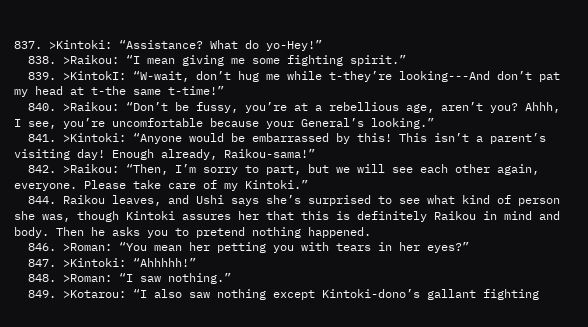837. >Kintoki: “Assistance? What do yo-Hey!”
  838. >Raikou: “I mean giving me some fighting spirit.”
  839. >KintokI: “W-wait, don’t hug me while t-they’re looking---And don’t pat my head at t-the same t-time!”
  840. >Raikou: “Don’t be fussy, you’re at a rebellious age, aren’t you? Ahhh, I see, you’re uncomfortable because your General’s looking.”
  841. >Kintoki: “Anyone would be embarrassed by this! This isn’t a parent’s visiting day! Enough already, Raikou-sama!”
  842. >Raikou: “Then, I’m sorry to part, but we will see each other again, everyone. Please take care of my Kintoki.”
  844. Raikou leaves, and Ushi says she’s surprised to see what kind of person she was, though Kintoki assures her that this is definitely Raikou in mind and body. Then he asks you to pretend nothing happened.
  846. >Roman: “You mean her petting you with tears in her eyes?”
  847. >Kintoki: “Ahhhhh!”
  848. >Roman: “I saw nothing.”
  849. >Kotarou: “I also saw nothing except Kintoki-dono’s gallant fighting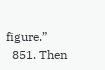figure.”
  851. Then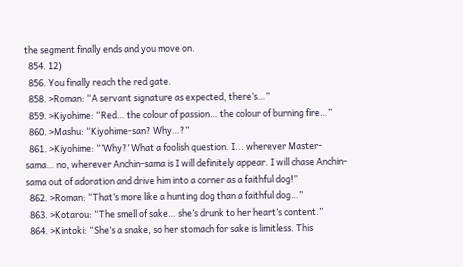the segment finally ends and you move on.
  854. 12)
  856. You finally reach the red gate.
  858. >Roman: “A servant signature as expected, there’s…”
  859. >Kiyohime: “Red… the colour of passion… the colour of burning fire…”
  860. >Mashu: “Kiyohime-san? Why…?”
  861. >Kiyohime: “’Why?’ What a foolish question. I... wherever Master-sama… no, wherever Anchin-sama is I will definitely appear. I will chase Anchin-sama out of adoration and drive him into a corner as a faithful dog!”
  862. >Roman: “That’s more like a hunting dog than a faithful dog…”
  863. >Kotarou: “The smell of sake… she’s drunk to her heart’s content.”
  864. >Kintoki: “She’s a snake, so her stomach for sake is limitless. This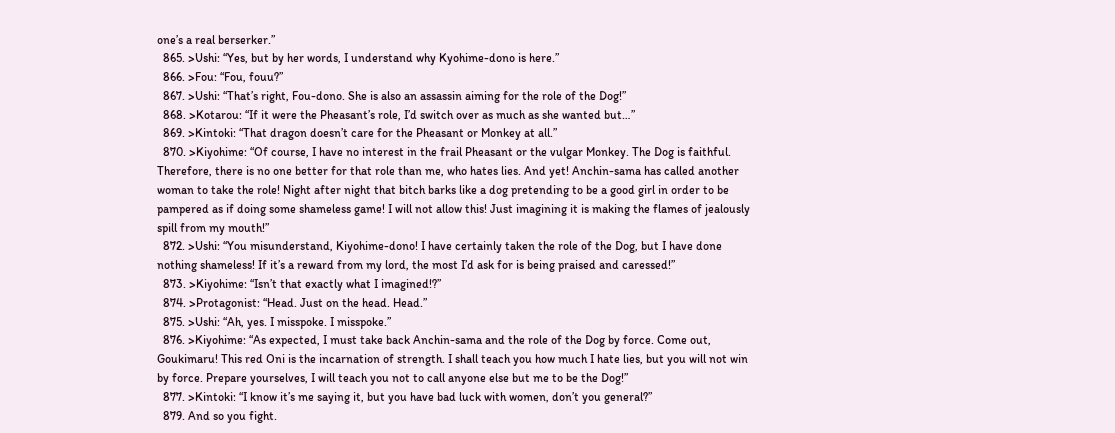one’s a real berserker.”
  865. >Ushi: “Yes, but by her words, I understand why Kyohime-dono is here.”
  866. >Fou: “Fou, fouu?”
  867. >Ushi: “That’s right, Fou-dono. She is also an assassin aiming for the role of the Dog!”
  868. >Kotarou: “If it were the Pheasant’s role, I’d switch over as much as she wanted but…”
  869. >Kintoki: “That dragon doesn’t care for the Pheasant or Monkey at all.”
  870. >Kiyohime: “Of course, I have no interest in the frail Pheasant or the vulgar Monkey. The Dog is faithful. Therefore, there is no one better for that role than me, who hates lies. And yet! Anchin-sama has called another woman to take the role! Night after night that bitch barks like a dog pretending to be a good girl in order to be pampered as if doing some shameless game! I will not allow this! Just imagining it is making the flames of jealously spill from my mouth!”
  872. >Ushi: “You misunderstand, Kiyohime-dono! I have certainly taken the role of the Dog, but I have done nothing shameless! If it’s a reward from my lord, the most I’d ask for is being praised and caressed!”
  873. >Kiyohime: “Isn’t that exactly what I imagined!?”
  874. >Protagonist: “Head. Just on the head. Head.”
  875. >Ushi: “Ah, yes. I misspoke. I misspoke.”
  876. >Kiyohime: “As expected, I must take back Anchin-sama and the role of the Dog by force. Come out, Goukimaru! This red Oni is the incarnation of strength. I shall teach you how much I hate lies, but you will not win by force. Prepare yourselves, I will teach you not to call anyone else but me to be the Dog!”
  877. >Kintoki: “I know it’s me saying it, but you have bad luck with women, don’t you general?”
  879. And so you fight.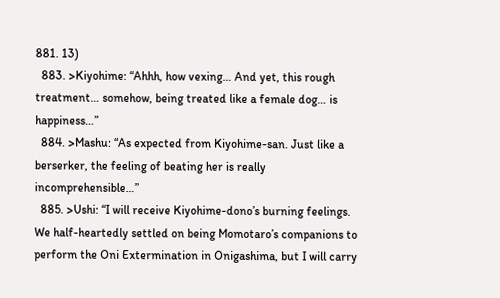881. 13)
  883. >Kiyohime: “Ahhh, how vexing… And yet, this rough treatment… somehow, being treated like a female dog… is happiness…”
  884. >Mashu: “As expected from Kiyohime-san. Just like a berserker, the feeling of beating her is really incomprehensible…”
  885. >Ushi: “I will receive Kiyohime-dono’s burning feelings. We half-heartedly settled on being Momotaro’s companions to perform the Oni Extermination in Onigashima, but I will carry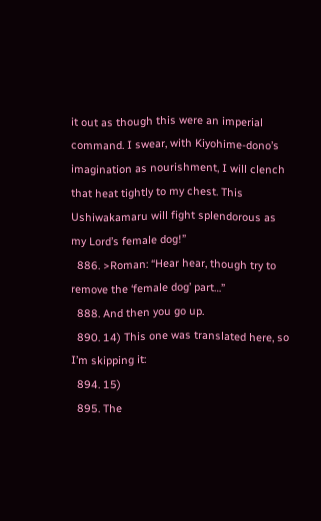it out as though this were an imperial command. I swear, with Kiyohime-dono’s imagination as nourishment, I will clench that heat tightly to my chest. This Ushiwakamaru will fight splendorous as my Lord’s female dog!”
  886. >Roman: “Hear hear, though try to remove the ‘female dog’ part…”
  888. And then you go up.
  890. 14) This one was translated here, so I’m skipping it:
  894. 15)
  895. The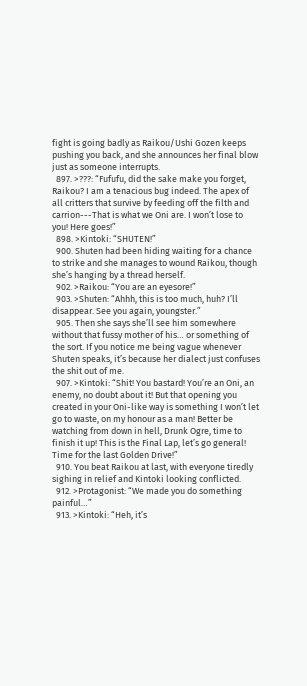fight is going badly as Raikou/Ushi Gozen keeps pushing you back, and she announces her final blow just as someone interrupts.
  897. >???: “Fufufu, did the sake make you forget, Raikou? I am a tenacious bug indeed. The apex of all critters that survive by feeding off the filth and carrion---That is what we Oni are. I won’t lose to you! Here goes!”
  898. >Kintoki: “SHUTEN!”
  900. Shuten had been hiding waiting for a chance to strike and she manages to wound Raikou, though she’s hanging by a thread herself.
  902. >Raikou: “You are an eyesore!”
  903. >Shuten: “Ahhh, this is too much, huh? I’ll disappear. See you again, youngster.”
  905. Then she says she’ll see him somewhere without that fussy mother of his… or something of the sort. If you notice me being vague whenever Shuten speaks, it’s because her dialect just confuses the shit out of me.
  907. >Kintoki: “Shit! You bastard! You’re an Oni, an enemy, no doubt about it! But that opening you created in your Oni-like way is something I won’t let go to waste, on my honour as a man! Better be watching from down in hell, Drunk Ogre, time to finish it up! This is the Final Lap, let’s go general! Time for the last Golden Drive!”
  910. You beat Raikou at last, with everyone tiredly sighing in relief and Kintoki looking conflicted.
  912. >Protagonist: “We made you do something painful…”
  913. >Kintoki: “Heh, it’s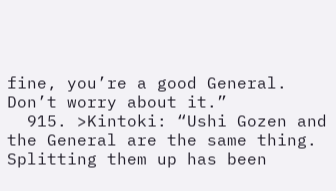fine, you’re a good General. Don’t worry about it.”
  915. >Kintoki: “Ushi Gozen and the General are the same thing. Splitting them up has been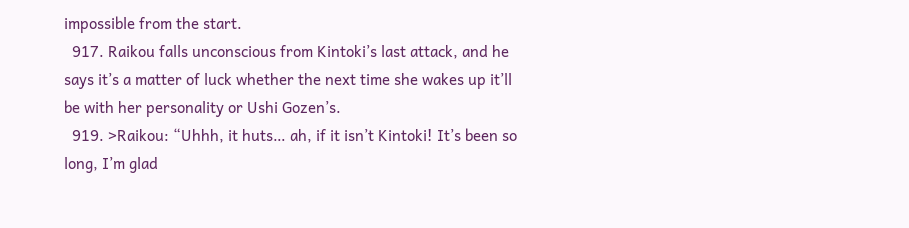impossible from the start.
  917. Raikou falls unconscious from Kintoki’s last attack, and he says it’s a matter of luck whether the next time she wakes up it’ll be with her personality or Ushi Gozen’s.
  919. >Raikou: “Uhhh, it huts… ah, if it isn’t Kintoki! It’s been so long, I’m glad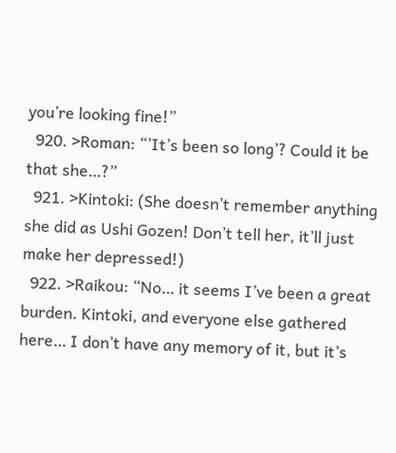you’re looking fine!”
  920. >Roman: “’It’s been so long’? Could it be that she…?”
  921. >Kintoki: (She doesn’t remember anything she did as Ushi Gozen! Don’t tell her, it’ll just make her depressed!)
  922. >Raikou: “No… it seems I’ve been a great burden. Kintoki, and everyone else gathered here… I don’t have any memory of it, but it’s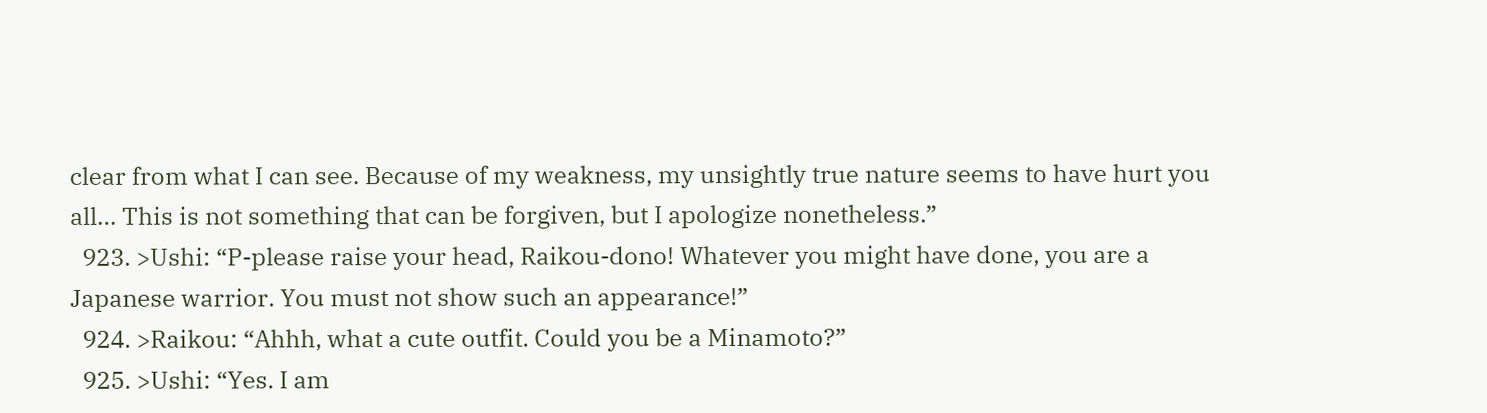clear from what I can see. Because of my weakness, my unsightly true nature seems to have hurt you all… This is not something that can be forgiven, but I apologize nonetheless.”
  923. >Ushi: “P-please raise your head, Raikou-dono! Whatever you might have done, you are a Japanese warrior. You must not show such an appearance!”
  924. >Raikou: “Ahhh, what a cute outfit. Could you be a Minamoto?”
  925. >Ushi: “Yes. I am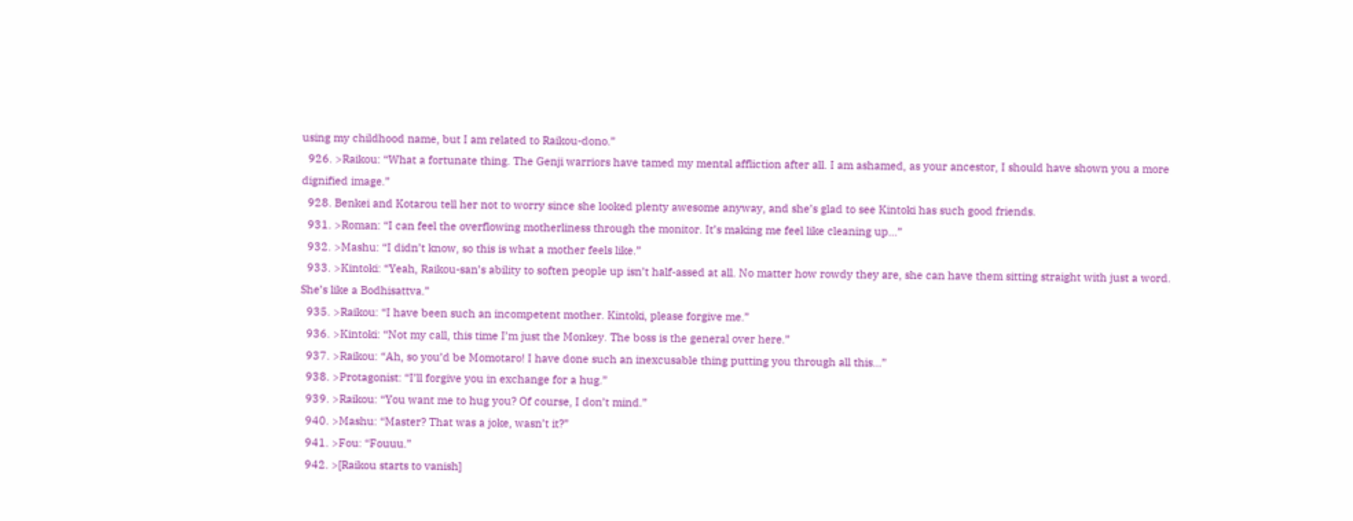using my childhood name, but I am related to Raikou-dono.”
  926. >Raikou: “What a fortunate thing. The Genji warriors have tamed my mental affliction after all. I am ashamed, as your ancestor, I should have shown you a more dignified image.”
  928. Benkei and Kotarou tell her not to worry since she looked plenty awesome anyway, and she’s glad to see Kintoki has such good friends.
  931. >Roman: “I can feel the overflowing motherliness through the monitor. It’s making me feel like cleaning up…”
  932. >Mashu: “I didn’t know, so this is what a mother feels like.”
  933. >Kintoki: “Yeah, Raikou-san’s ability to soften people up isn’t half-assed at all. No matter how rowdy they are, she can have them sitting straight with just a word. She’s like a Bodhisattva.”
  935. >Raikou: “I have been such an incompetent mother. Kintoki, please forgive me.”
  936. >Kintoki: “Not my call, this time I’m just the Monkey. The boss is the general over here.”
  937. >Raikou: “Ah, so you’d be Momotaro! I have done such an inexcusable thing putting you through all this…”
  938. >Protagonist: “I’ll forgive you in exchange for a hug.”
  939. >Raikou: “You want me to hug you? Of course, I don’t mind.”
  940. >Mashu: “Master? That was a joke, wasn’t it?”
  941. >Fou: “Fouuu.”
  942. >[Raikou starts to vanish]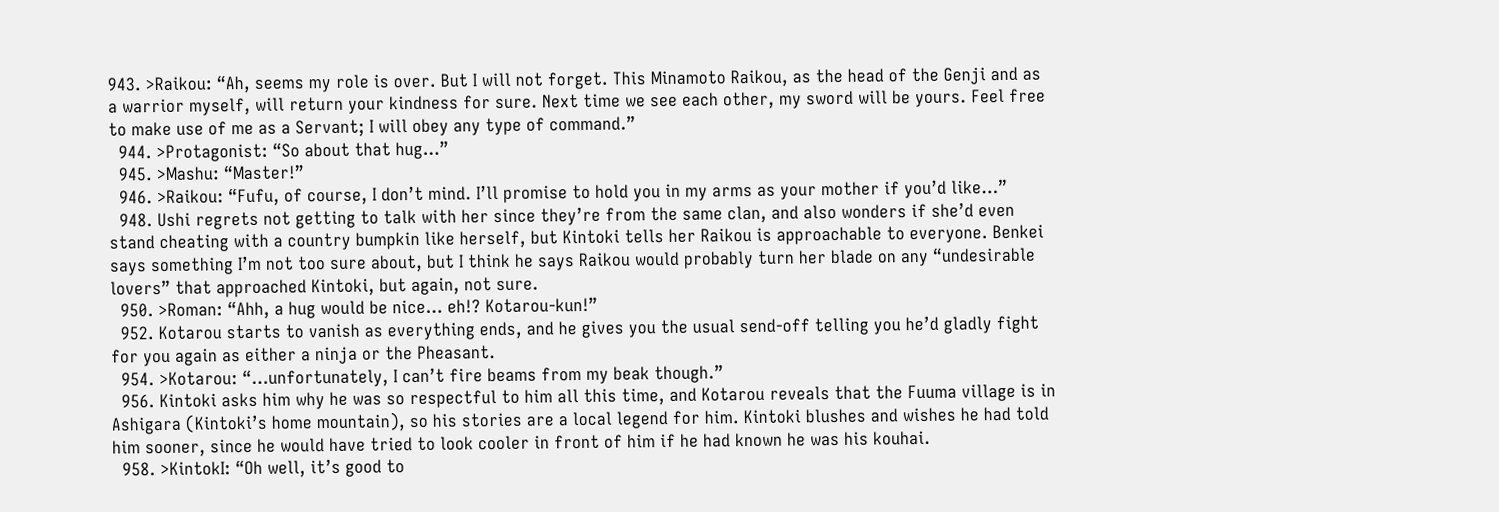943. >Raikou: “Ah, seems my role is over. But I will not forget. This Minamoto Raikou, as the head of the Genji and as a warrior myself, will return your kindness for sure. Next time we see each other, my sword will be yours. Feel free to make use of me as a Servant; I will obey any type of command.”
  944. >Protagonist: “So about that hug…”
  945. >Mashu: “Master!”
  946. >Raikou: “Fufu, of course, I don’t mind. I’ll promise to hold you in my arms as your mother if you’d like…”
  948. Ushi regrets not getting to talk with her since they’re from the same clan, and also wonders if she’d even stand cheating with a country bumpkin like herself, but Kintoki tells her Raikou is approachable to everyone. Benkei says something I’m not too sure about, but I think he says Raikou would probably turn her blade on any “undesirable lovers” that approached Kintoki, but again, not sure.
  950. >Roman: “Ahh, a hug would be nice… eh!? Kotarou-kun!”
  952. Kotarou starts to vanish as everything ends, and he gives you the usual send-off telling you he’d gladly fight for you again as either a ninja or the Pheasant.
  954. >Kotarou: “…unfortunately, I can’t fire beams from my beak though.”
  956. Kintoki asks him why he was so respectful to him all this time, and Kotarou reveals that the Fuuma village is in Ashigara (Kintoki’s home mountain), so his stories are a local legend for him. Kintoki blushes and wishes he had told him sooner, since he would have tried to look cooler in front of him if he had known he was his kouhai.
  958. >KintokI: “Oh well, it’s good to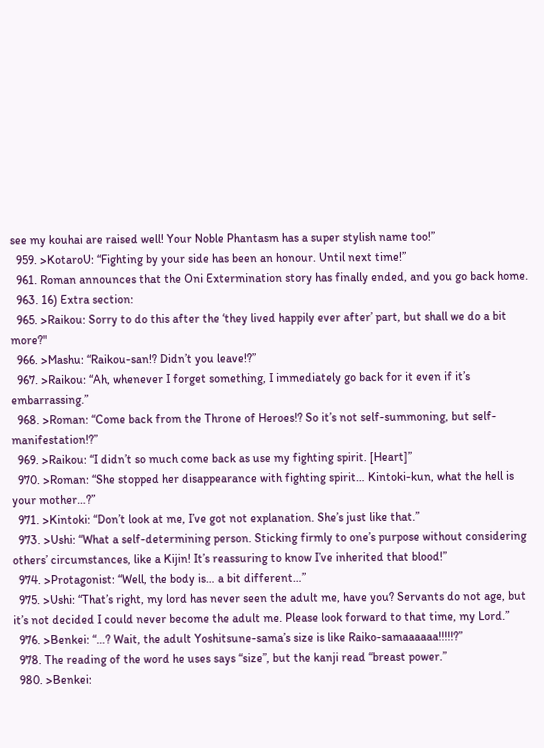see my kouhai are raised well! Your Noble Phantasm has a super stylish name too!”
  959. >KotaroU: “Fighting by your side has been an honour. Until next time!”
  961. Roman announces that the Oni Extermination story has finally ended, and you go back home.
  963. 16) Extra section:
  965. >Raikou: Sorry to do this after the ‘they lived happily ever after’ part, but shall we do a bit more?"
  966. >Mashu: “Raikou-san!? Didn’t you leave!?”
  967. >Raikou: “Ah, whenever I forget something, I immediately go back for it even if it’s embarrassing.”
  968. >Roman: “Come back from the Throne of Heroes!? So it’s not self-summoning, but self-manifestation!?”
  969. >Raikou: “I didn’t so much come back as use my fighting spirit. [Heart]”
  970. >Roman: “She stopped her disappearance with fighting spirit… Kintoki-kun, what the hell is your mother…?”
  971. >Kintoki: “Don’t look at me, I’ve got not explanation. She’s just like that.”
  973. >Ushi: “What a self-determining person. Sticking firmly to one’s purpose without considering others’ circumstances, like a Kijin! It’s reassuring to know I’ve inherited that blood!”
  974. >Protagonist: “Well, the body is… a bit different…”
  975. >Ushi: “That’s right, my lord has never seen the adult me, have you? Servants do not age, but it’s not decided I could never become the adult me. Please look forward to that time, my Lord.”
  976. >Benkei: “…? Wait, the adult Yoshitsune-sama’s size is like Raiko-samaaaaaa!!!!!?”
  978. The reading of the word he uses says “size”, but the kanji read “breast power.”
  980. >Benkei: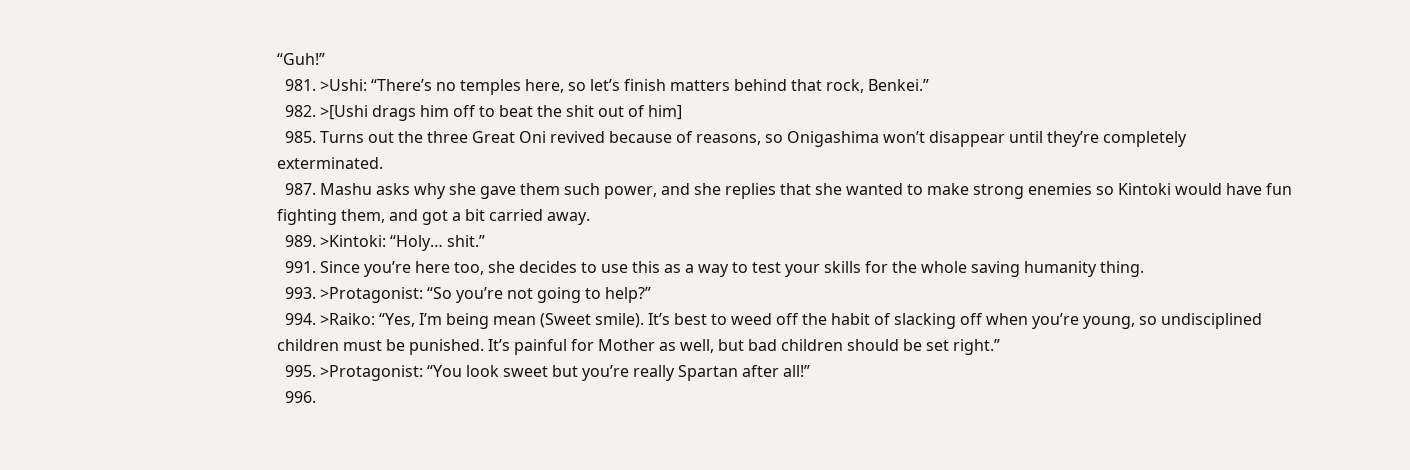“Guh!”
  981. >Ushi: “There’s no temples here, so let’s finish matters behind that rock, Benkei.”
  982. >[Ushi drags him off to beat the shit out of him]
  985. Turns out the three Great Oni revived because of reasons, so Onigashima won’t disappear until they’re completely exterminated.
  987. Mashu asks why she gave them such power, and she replies that she wanted to make strong enemies so Kintoki would have fun fighting them, and got a bit carried away.
  989. >Kintoki: “Holy… shit.”
  991. Since you’re here too, she decides to use this as a way to test your skills for the whole saving humanity thing.
  993. >Protagonist: “So you’re not going to help?”
  994. >Raiko: “Yes, I’m being mean (Sweet smile). It’s best to weed off the habit of slacking off when you’re young, so undisciplined children must be punished. It’s painful for Mother as well, but bad children should be set right.”
  995. >Protagonist: “You look sweet but you’re really Spartan after all!”
  996.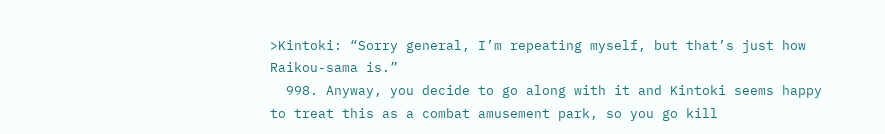>Kintoki: “Sorry general, I’m repeating myself, but that’s just how Raikou-sama is.”
  998. Anyway, you decide to go along with it and Kintoki seems happy to treat this as a combat amusement park, so you go kill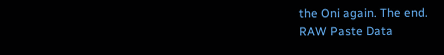the Oni again. The end.
RAW Paste Data